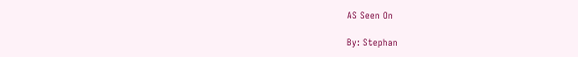AS Seen On

By: Stephan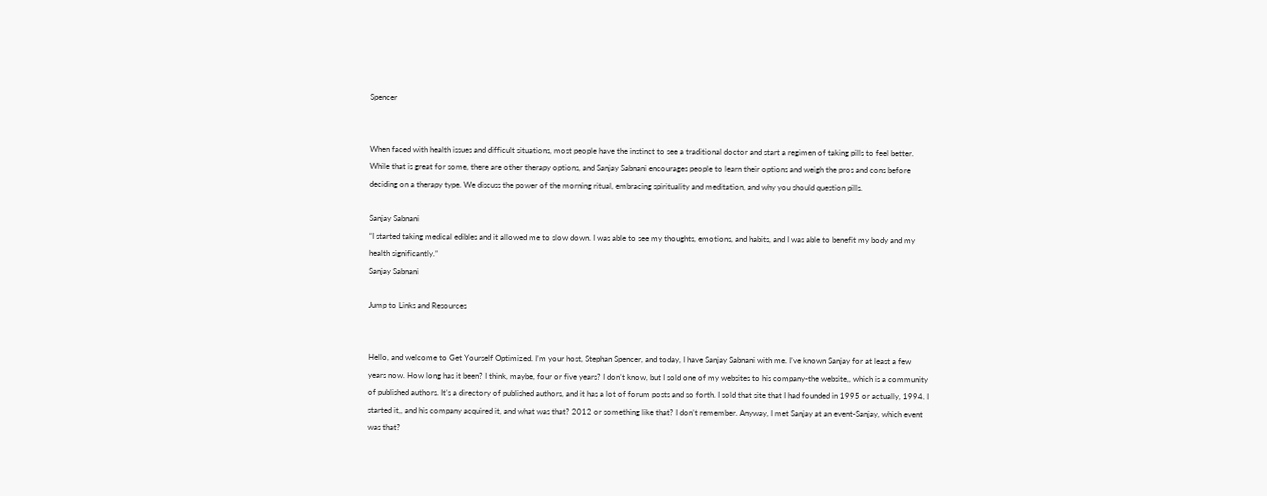Spencer


When faced with health issues and difficult situations, most people have the instinct to see a traditional doctor and start a regimen of taking pills to feel better. While that is great for some, there are other therapy options, and Sanjay Sabnani encourages people to learn their options and weigh the pros and cons before deciding on a therapy type. We discuss the power of the morning ritual, embracing spirituality and meditation, and why you should question pills.

Sanjay Sabnani
“I started taking medical edibles and it allowed me to slow down. I was able to see my thoughts, emotions, and habits, and I was able to benefit my body and my health significantly.”
Sanjay Sabnani

Jump to Links and Resources


Hello, and welcome to Get Yourself Optimized. I’m your host, Stephan Spencer, and today, I have Sanjay Sabnani with me. I’ve known Sanjay for at least a few years now. How long has it been? I think, maybe, four or five years? I don’t know, but I sold one of my websites to his company-the website,, which is a community of published authors. It’s a directory of published authors, and it has a lot of forum posts and so forth. I sold that site that I had founded in 1995 or actually, 1994. I started it,, and his company acquired it, and what was that? 2012 or something like that? I don’t remember. Anyway, I met Sanjay at an event-Sanjay, which event was that?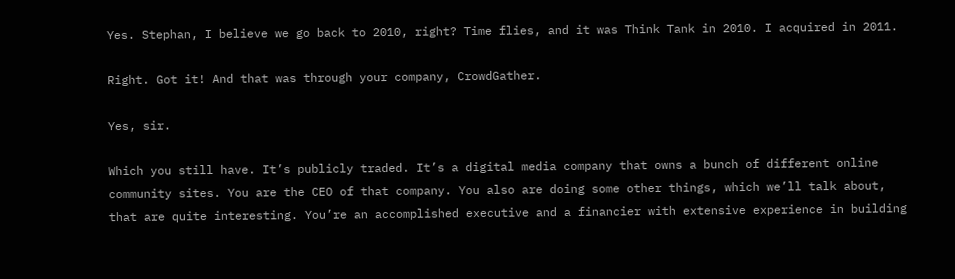Yes. Stephan, I believe we go back to 2010, right? Time flies, and it was Think Tank in 2010. I acquired in 2011.

Right. Got it! And that was through your company, CrowdGather.

Yes, sir.

Which you still have. It’s publicly traded. It’s a digital media company that owns a bunch of different online community sites. You are the CEO of that company. You also are doing some other things, which we’ll talk about, that are quite interesting. You’re an accomplished executive and a financier with extensive experience in building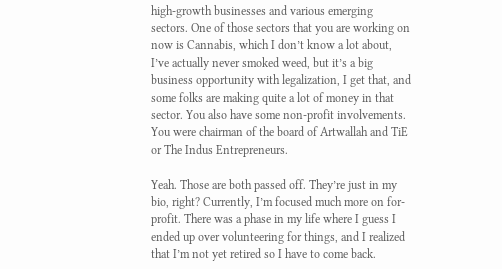high-growth businesses and various emerging sectors. One of those sectors that you are working on now is Cannabis, which I don’t know a lot about, I’ve actually never smoked weed, but it’s a big business opportunity with legalization, I get that, and some folks are making quite a lot of money in that sector. You also have some non-profit involvements. You were chairman of the board of Artwallah and TiE or The Indus Entrepreneurs.

Yeah. Those are both passed off. They’re just in my bio, right? Currently, I’m focused much more on for-profit. There was a phase in my life where I guess I ended up over volunteering for things, and I realized that I’m not yet retired so I have to come back.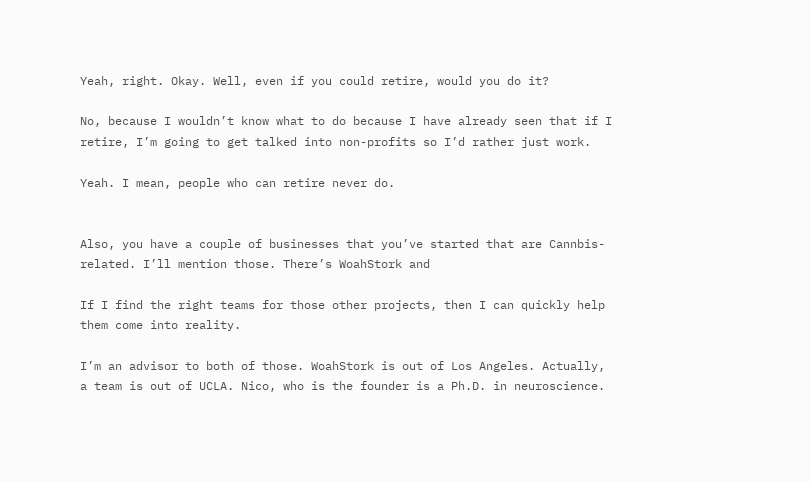Yeah, right. Okay. Well, even if you could retire, would you do it?

No, because I wouldn’t know what to do because I have already seen that if I retire, I’m going to get talked into non-profits so I’d rather just work.

Yeah. I mean, people who can retire never do.


Also, you have a couple of businesses that you’ve started that are Cannbis-related. I’ll mention those. There’s WoahStork and

If I find the right teams for those other projects, then I can quickly help them come into reality.

I’m an advisor to both of those. WoahStork is out of Los Angeles. Actually, a team is out of UCLA. Nico, who is the founder is a Ph.D. in neuroscience.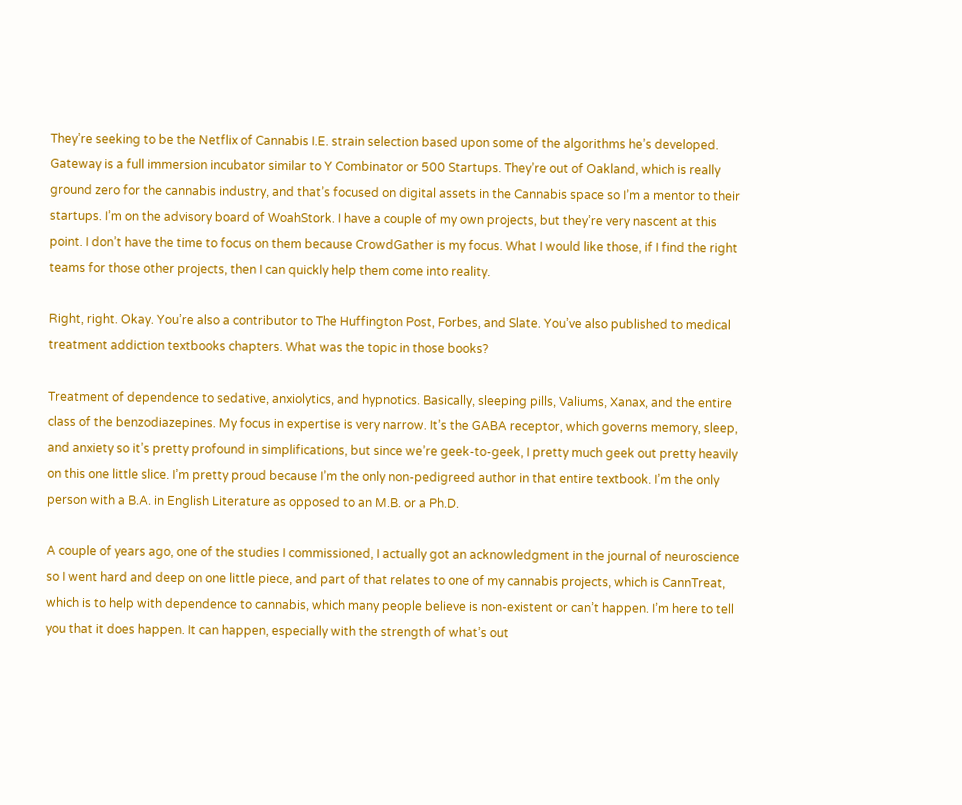They’re seeking to be the Netflix of Cannabis I.E. strain selection based upon some of the algorithms he’s developed. Gateway is a full immersion incubator similar to Y Combinator or 500 Startups. They’re out of Oakland, which is really ground zero for the cannabis industry, and that’s focused on digital assets in the Cannabis space so I’m a mentor to their startups. I’m on the advisory board of WoahStork. I have a couple of my own projects, but they’re very nascent at this point. I don’t have the time to focus on them because CrowdGather is my focus. What I would like those, if I find the right teams for those other projects, then I can quickly help them come into reality.

Right, right. Okay. You’re also a contributor to The Huffington Post, Forbes, and Slate. You’ve also published to medical treatment addiction textbooks chapters. What was the topic in those books?

Treatment of dependence to sedative, anxiolytics, and hypnotics. Basically, sleeping pills, Valiums, Xanax, and the entire class of the benzodiazepines. My focus in expertise is very narrow. It’s the GABA receptor, which governs memory, sleep, and anxiety so it’s pretty profound in simplifications, but since we’re geek-to-geek, I pretty much geek out pretty heavily on this one little slice. I’m pretty proud because I’m the only non-pedigreed author in that entire textbook. I’m the only person with a B.A. in English Literature as opposed to an M.B. or a Ph.D.

A couple of years ago, one of the studies I commissioned, I actually got an acknowledgment in the journal of neuroscience so I went hard and deep on one little piece, and part of that relates to one of my cannabis projects, which is CannTreat, which is to help with dependence to cannabis, which many people believe is non-existent or can’t happen. I’m here to tell you that it does happen. It can happen, especially with the strength of what’s out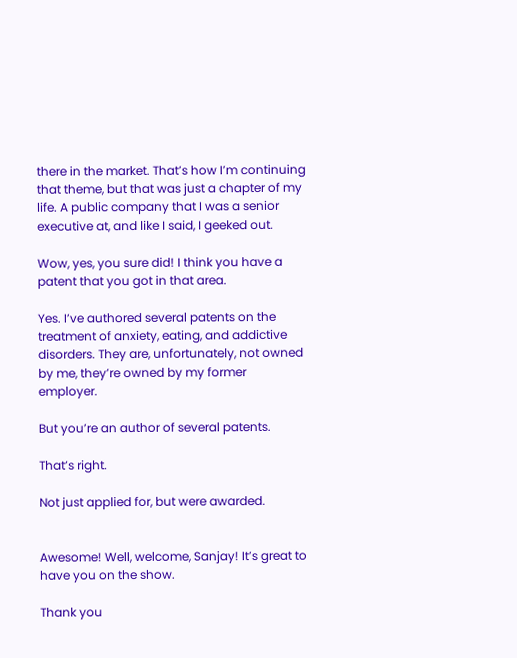there in the market. That’s how I’m continuing that theme, but that was just a chapter of my life. A public company that I was a senior executive at, and like I said, I geeked out.

Wow, yes, you sure did! I think you have a patent that you got in that area.

Yes. I’ve authored several patents on the treatment of anxiety, eating, and addictive disorders. They are, unfortunately, not owned by me, they’re owned by my former employer.

But you’re an author of several patents.

That’s right.

Not just applied for, but were awarded.


Awesome! Well, welcome, Sanjay! It’s great to have you on the show.

Thank you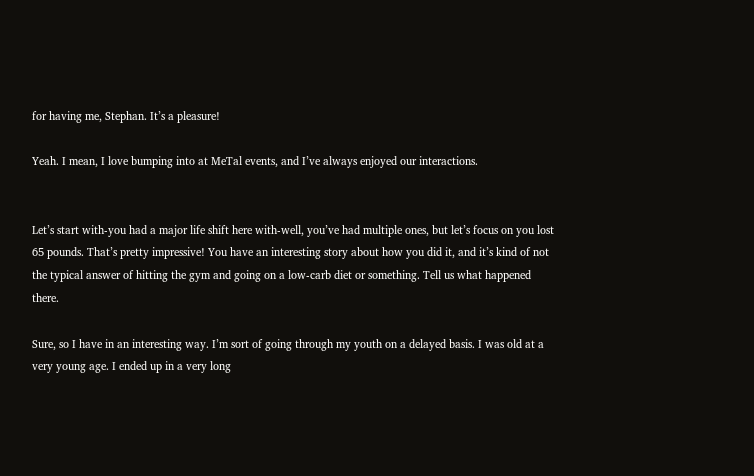for having me, Stephan. It’s a pleasure!

Yeah. I mean, I love bumping into at MeTal events, and I’ve always enjoyed our interactions.


Let’s start with-you had a major life shift here with-well, you’ve had multiple ones, but let’s focus on you lost 65 pounds. That’s pretty impressive! You have an interesting story about how you did it, and it’s kind of not the typical answer of hitting the gym and going on a low-carb diet or something. Tell us what happened there.

Sure, so I have in an interesting way. I’m sort of going through my youth on a delayed basis. I was old at a very young age. I ended up in a very long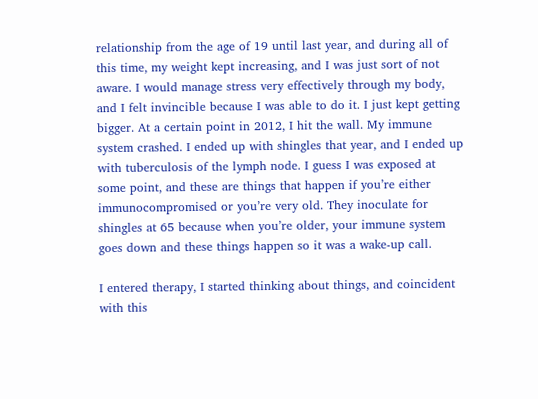relationship from the age of 19 until last year, and during all of this time, my weight kept increasing, and I was just sort of not aware. I would manage stress very effectively through my body, and I felt invincible because I was able to do it. I just kept getting bigger. At a certain point in 2012, I hit the wall. My immune system crashed. I ended up with shingles that year, and I ended up with tuberculosis of the lymph node. I guess I was exposed at some point, and these are things that happen if you’re either immunocompromised or you’re very old. They inoculate for shingles at 65 because when you’re older, your immune system goes down and these things happen so it was a wake-up call.

I entered therapy, I started thinking about things, and coincident with this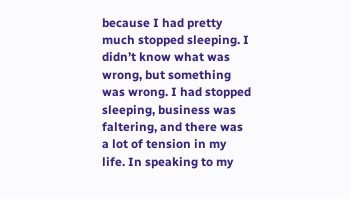because I had pretty much stopped sleeping. I didn’t know what was wrong, but something was wrong. I had stopped sleeping, business was faltering, and there was a lot of tension in my life. In speaking to my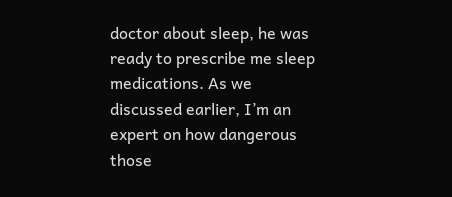doctor about sleep, he was ready to prescribe me sleep medications. As we discussed earlier, I’m an expert on how dangerous those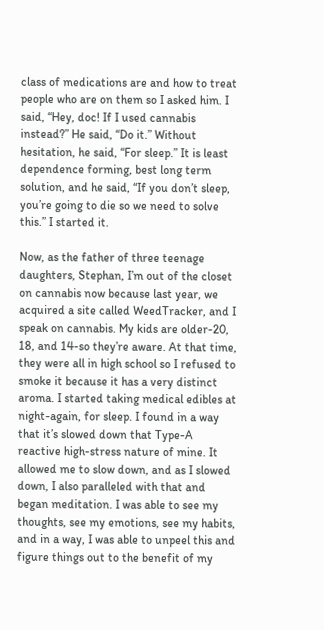class of medications are and how to treat people who are on them so I asked him. I said, “Hey, doc! If I used cannabis instead?” He said, “Do it.” Without hesitation, he said, “For sleep.” It is least dependence forming, best long term solution, and he said, “If you don’t sleep, you’re going to die so we need to solve this.” I started it.

Now, as the father of three teenage daughters, Stephan, I’m out of the closet on cannabis now because last year, we acquired a site called WeedTracker, and I speak on cannabis. My kids are older-20, 18, and 14-so they’re aware. At that time, they were all in high school so I refused to smoke it because it has a very distinct aroma. I started taking medical edibles at night-again, for sleep. I found in a way that it’s slowed down that Type-A reactive high-stress nature of mine. It allowed me to slow down, and as I slowed down, I also paralleled with that and began meditation. I was able to see my thoughts, see my emotions, see my habits, and in a way, I was able to unpeel this and figure things out to the benefit of my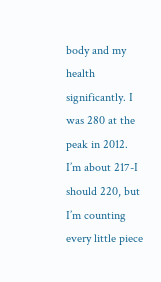body and my health significantly. I was 280 at the peak in 2012. I’m about 217-I should 220, but I’m counting every little piece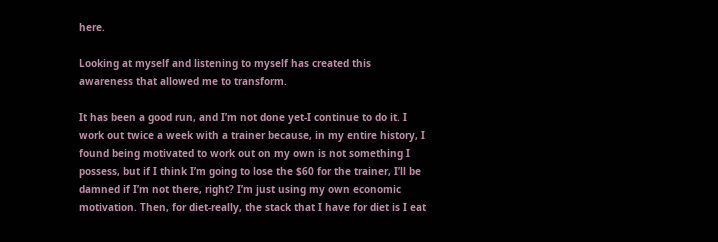here.

Looking at myself and listening to myself has created this awareness that allowed me to transform.

It has been a good run, and I’m not done yet-I continue to do it. I work out twice a week with a trainer because, in my entire history, I found being motivated to work out on my own is not something I possess, but if I think I’m going to lose the $60 for the trainer, I’ll be damned if I’m not there, right? I’m just using my own economic motivation. Then, for diet-really, the stack that I have for diet is I eat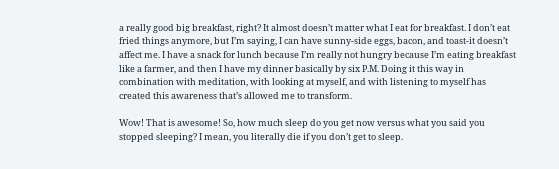a really good big breakfast, right? It almost doesn’t matter what I eat for breakfast. I don’t eat fried things anymore, but I’m saying, I can have sunny-side eggs, bacon, and toast-it doesn’t affect me. I have a snack for lunch because I’m really not hungry because I’m eating breakfast like a farmer, and then I have my dinner basically by six P.M. Doing it this way in combination with meditation, with looking at myself, and with listening to myself has created this awareness that’s allowed me to transform.

Wow! That is awesome! So, how much sleep do you get now versus what you said you stopped sleeping? I mean, you literally die if you don’t get to sleep.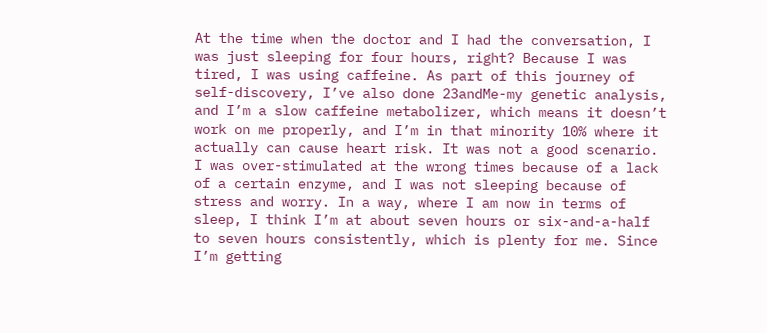At the time when the doctor and I had the conversation, I was just sleeping for four hours, right? Because I was tired, I was using caffeine. As part of this journey of self-discovery, I’ve also done 23andMe-my genetic analysis, and I’m a slow caffeine metabolizer, which means it doesn’t work on me properly, and I’m in that minority 10% where it actually can cause heart risk. It was not a good scenario. I was over-stimulated at the wrong times because of a lack of a certain enzyme, and I was not sleeping because of stress and worry. In a way, where I am now in terms of sleep, I think I’m at about seven hours or six-and-a-half to seven hours consistently, which is plenty for me. Since I’m getting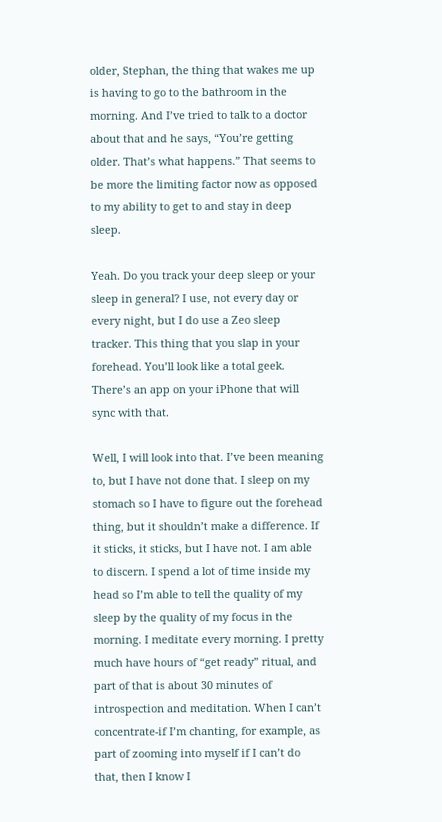older, Stephan, the thing that wakes me up is having to go to the bathroom in the morning. And I’ve tried to talk to a doctor about that and he says, “You’re getting older. That’s what happens.” That seems to be more the limiting factor now as opposed to my ability to get to and stay in deep sleep.

Yeah. Do you track your deep sleep or your sleep in general? I use, not every day or every night, but I do use a Zeo sleep tracker. This thing that you slap in your forehead. You’ll look like a total geek. There’s an app on your iPhone that will sync with that.

Well, I will look into that. I’ve been meaning to, but I have not done that. I sleep on my stomach so I have to figure out the forehead thing, but it shouldn’t make a difference. If it sticks, it sticks, but I have not. I am able to discern. I spend a lot of time inside my head so I’m able to tell the quality of my sleep by the quality of my focus in the morning. I meditate every morning. I pretty much have hours of “get ready” ritual, and part of that is about 30 minutes of introspection and meditation. When I can’t concentrate-if I’m chanting, for example, as part of zooming into myself if I can’t do that, then I know I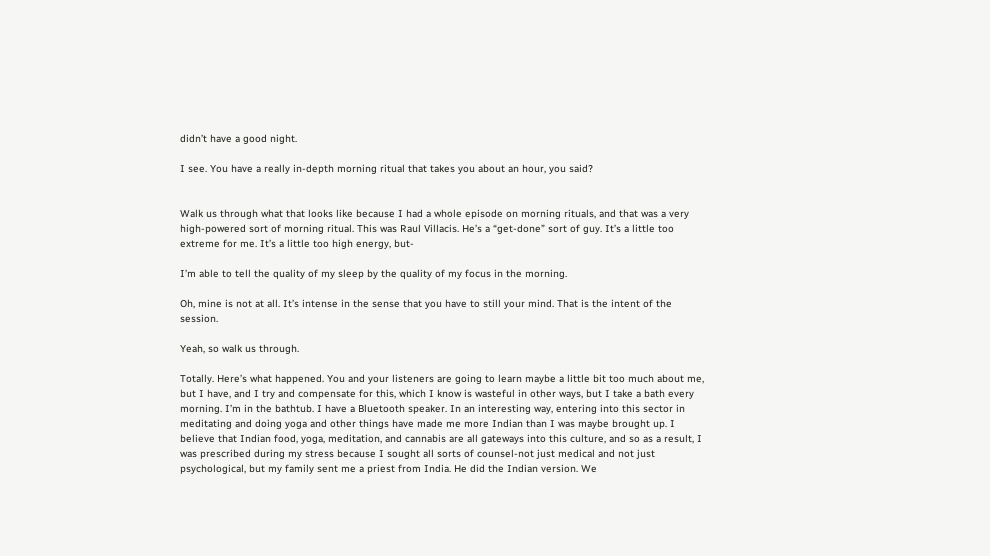didn’t have a good night.

I see. You have a really in-depth morning ritual that takes you about an hour, you said?


Walk us through what that looks like because I had a whole episode on morning rituals, and that was a very high-powered sort of morning ritual. This was Raul Villacis. He’s a “get-done” sort of guy. It’s a little too extreme for me. It’s a little too high energy, but-

I’m able to tell the quality of my sleep by the quality of my focus in the morning.

Oh, mine is not at all. It’s intense in the sense that you have to still your mind. That is the intent of the session.

Yeah, so walk us through.

Totally. Here’s what happened. You and your listeners are going to learn maybe a little bit too much about me, but I have, and I try and compensate for this, which I know is wasteful in other ways, but I take a bath every morning. I’m in the bathtub. I have a Bluetooth speaker. In an interesting way, entering into this sector in meditating and doing yoga and other things have made me more Indian than I was maybe brought up. I believe that Indian food, yoga, meditation, and cannabis are all gateways into this culture, and so as a result, I was prescribed during my stress because I sought all sorts of counsel-not just medical and not just psychological, but my family sent me a priest from India. He did the Indian version. We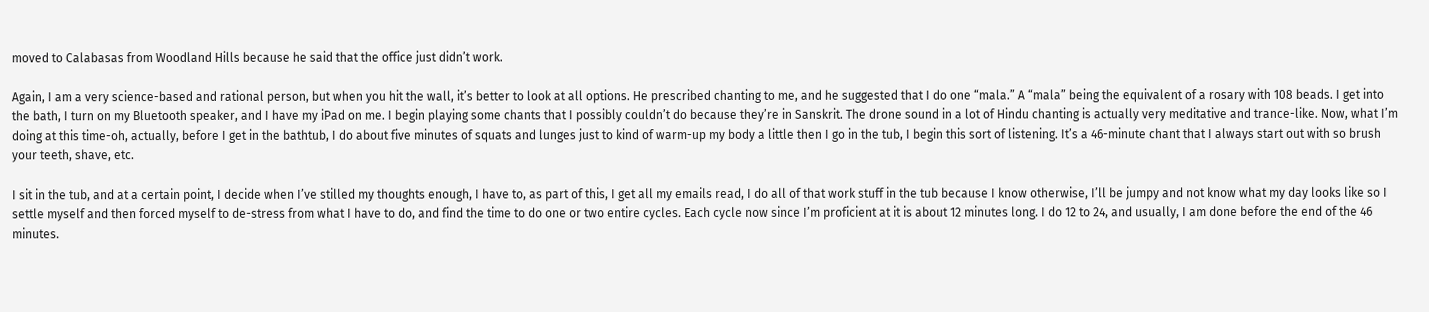moved to Calabasas from Woodland Hills because he said that the office just didn’t work.

Again, I am a very science-based and rational person, but when you hit the wall, it’s better to look at all options. He prescribed chanting to me, and he suggested that I do one “mala.” A “mala” being the equivalent of a rosary with 108 beads. I get into the bath, I turn on my Bluetooth speaker, and I have my iPad on me. I begin playing some chants that I possibly couldn’t do because they’re in Sanskrit. The drone sound in a lot of Hindu chanting is actually very meditative and trance-like. Now, what I’m doing at this time-oh, actually, before I get in the bathtub, I do about five minutes of squats and lunges just to kind of warm-up my body a little then I go in the tub, I begin this sort of listening. It’s a 46-minute chant that I always start out with so brush your teeth, shave, etc.

I sit in the tub, and at a certain point, I decide when I’ve stilled my thoughts enough, I have to, as part of this, I get all my emails read, I do all of that work stuff in the tub because I know otherwise, I’ll be jumpy and not know what my day looks like so I settle myself and then forced myself to de-stress from what I have to do, and find the time to do one or two entire cycles. Each cycle now since I’m proficient at it is about 12 minutes long. I do 12 to 24, and usually, I am done before the end of the 46 minutes.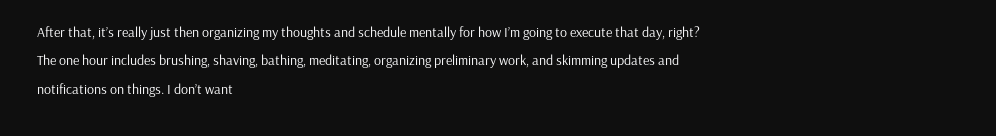After that, it’s really just then organizing my thoughts and schedule mentally for how I’m going to execute that day, right? The one hour includes brushing, shaving, bathing, meditating, organizing preliminary work, and skimming updates and notifications on things. I don’t want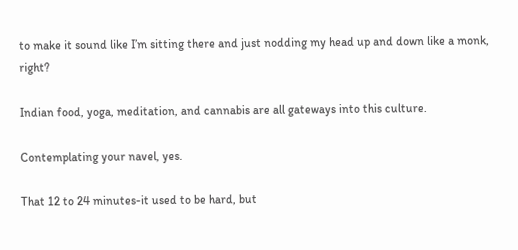to make it sound like I’m sitting there and just nodding my head up and down like a monk, right?

Indian food, yoga, meditation, and cannabis are all gateways into this culture.

Contemplating your navel, yes.

That 12 to 24 minutes-it used to be hard, but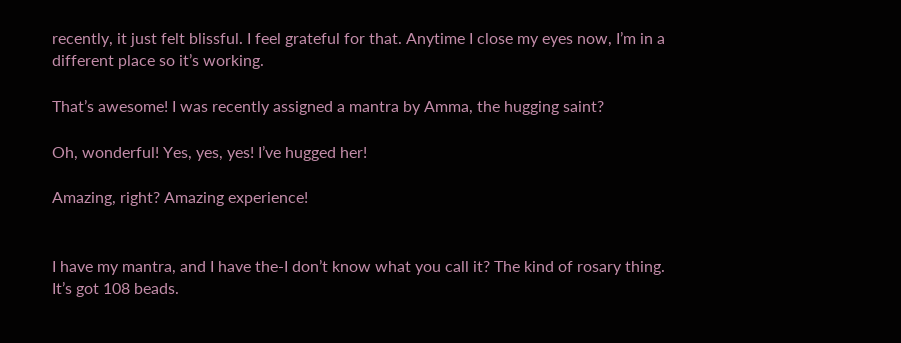recently, it just felt blissful. I feel grateful for that. Anytime I close my eyes now, I’m in a different place so it’s working.

That’s awesome! I was recently assigned a mantra by Amma, the hugging saint?

Oh, wonderful! Yes, yes, yes! I’ve hugged her!

Amazing, right? Amazing experience!


I have my mantra, and I have the-I don’t know what you call it? The kind of rosary thing. It’s got 108 beads.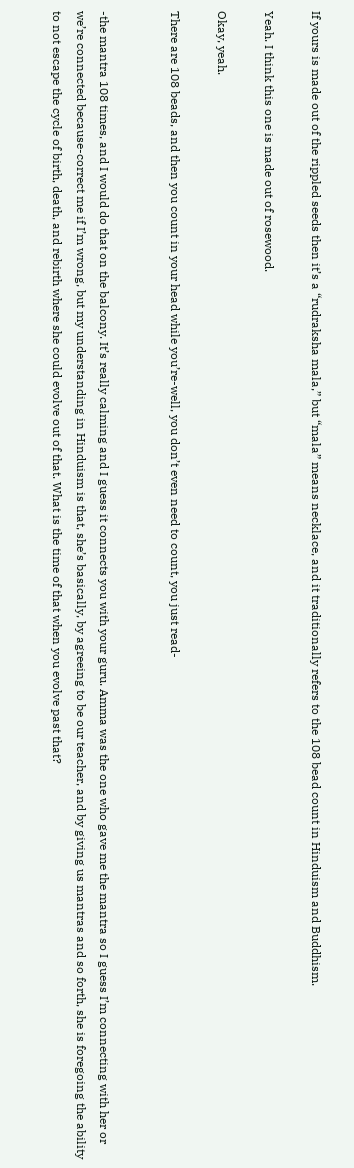If yours is made out of the rippled seeds then it’s a “rudraksha mala,” but “mala” means necklace, and it traditionally refers to the 108 bead count in Hinduism and Buddhism.

Yeah. I think this one is made out of rosewood.

Okay, yeah.

There are 108 beads, and then you count in your head while you’re-well, you don’t even need to count, you just read-


-the mantra 108 times, and I would do that on the balcony. It’s really calming and I guess it connects you with your guru. Amma was the one who gave me the mantra so I guess I’m connecting with her or we’re connected because-correct me if I’m wrong, but my understanding in Hinduism is that, she’s basically, by agreeing to be our teacher, and by giving us mantras and so forth, she is foregoing the ability to not escape the cycle of birth, death, and rebirth where she could evolve out of that. What is the time of that when you evolve past that?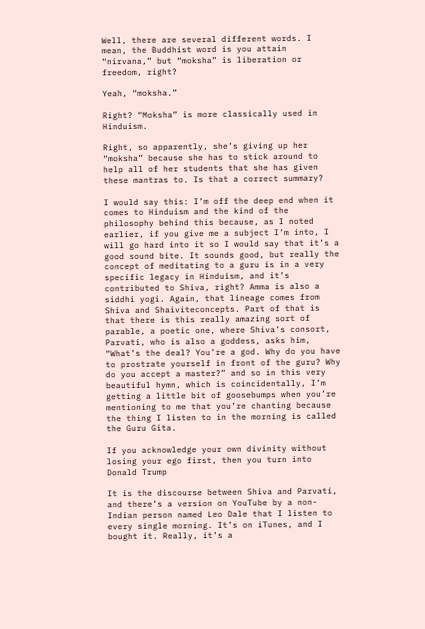Well, there are several different words. I mean, the Buddhist word is you attain “nirvana,” but “moksha” is liberation or freedom, right?

Yeah, “moksha.”

Right? “Moksha” is more classically used in Hinduism.

Right, so apparently, she’s giving up her “moksha” because she has to stick around to help all of her students that she has given these mantras to. Is that a correct summary?

I would say this: I’m off the deep end when it comes to Hinduism and the kind of the philosophy behind this because, as I noted earlier, if you give me a subject I’m into, I will go hard into it so I would say that it’s a good sound bite. It sounds good, but really the concept of meditating to a guru is in a very specific legacy in Hinduism, and it’s contributed to Shiva, right? Amma is also a siddhi yogi. Again, that lineage comes from Shiva and Shaiviteconcepts. Part of that is that there is this really amazing sort of parable, a poetic one, where Shiva’s consort, Parvati, who is also a goddess, asks him, “What’s the deal? You’re a god. Why do you have to prostrate yourself in front of the guru? Why do you accept a master?” and so in this very beautiful hymn, which is coincidentally, I’m getting a little bit of goosebumps when you’re mentioning to me that you’re chanting because the thing I listen to in the morning is called the Guru Gita.

If you acknowledge your own divinity without losing your ego first, then you turn into Donald Trump

It is the discourse between Shiva and Parvati, and there’s a version on YouTube by a non-Indian person named Leo Dale that I listen to every single morning. It’s on iTunes, and I bought it. Really, it’s a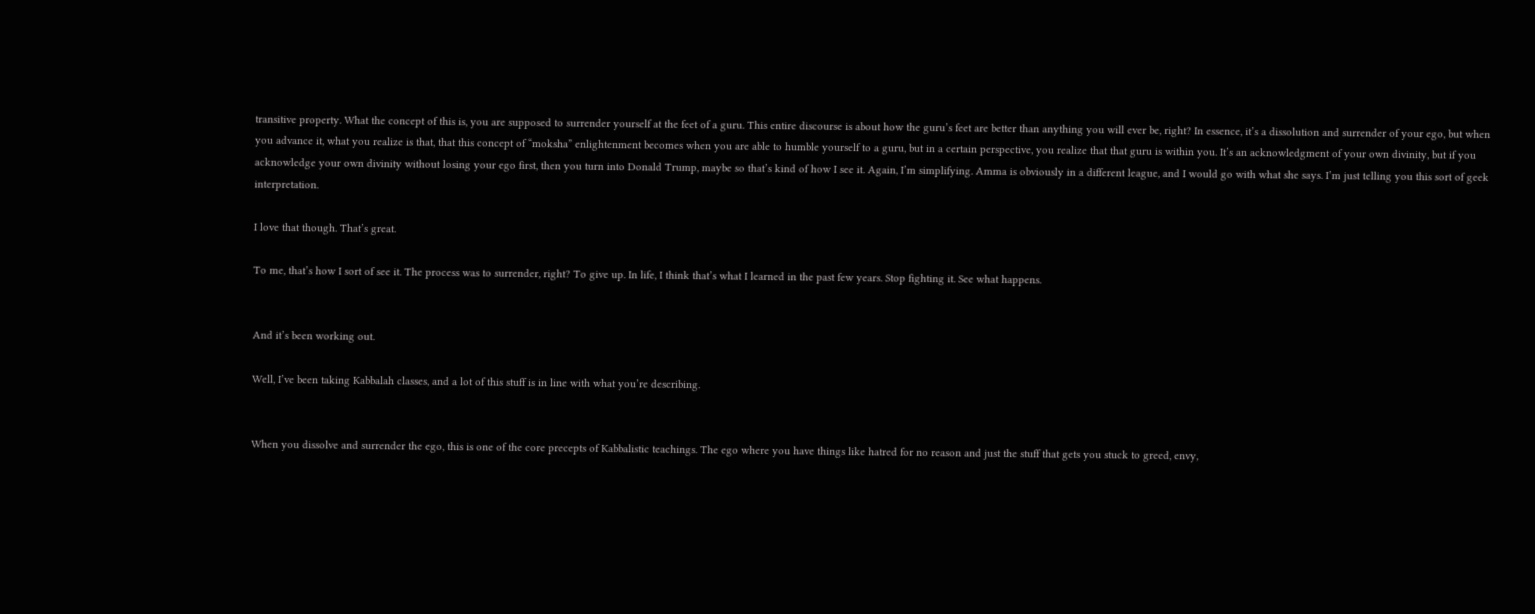transitive property. What the concept of this is, you are supposed to surrender yourself at the feet of a guru. This entire discourse is about how the guru’s feet are better than anything you will ever be, right? In essence, it’s a dissolution and surrender of your ego, but when you advance it, what you realize is that, that this concept of “moksha” enlightenment becomes when you are able to humble yourself to a guru, but in a certain perspective, you realize that that guru is within you. It’s an acknowledgment of your own divinity, but if you acknowledge your own divinity without losing your ego first, then you turn into Donald Trump, maybe so that’s kind of how I see it. Again, I’m simplifying. Amma is obviously in a different league, and I would go with what she says. I’m just telling you this sort of geek interpretation.

I love that though. That’s great.

To me, that’s how I sort of see it. The process was to surrender, right? To give up. In life, I think that’s what I learned in the past few years. Stop fighting it. See what happens.


And it’s been working out.

Well, I’ve been taking Kabbalah classes, and a lot of this stuff is in line with what you’re describing.


When you dissolve and surrender the ego, this is one of the core precepts of Kabbalistic teachings. The ego where you have things like hatred for no reason and just the stuff that gets you stuck to greed, envy,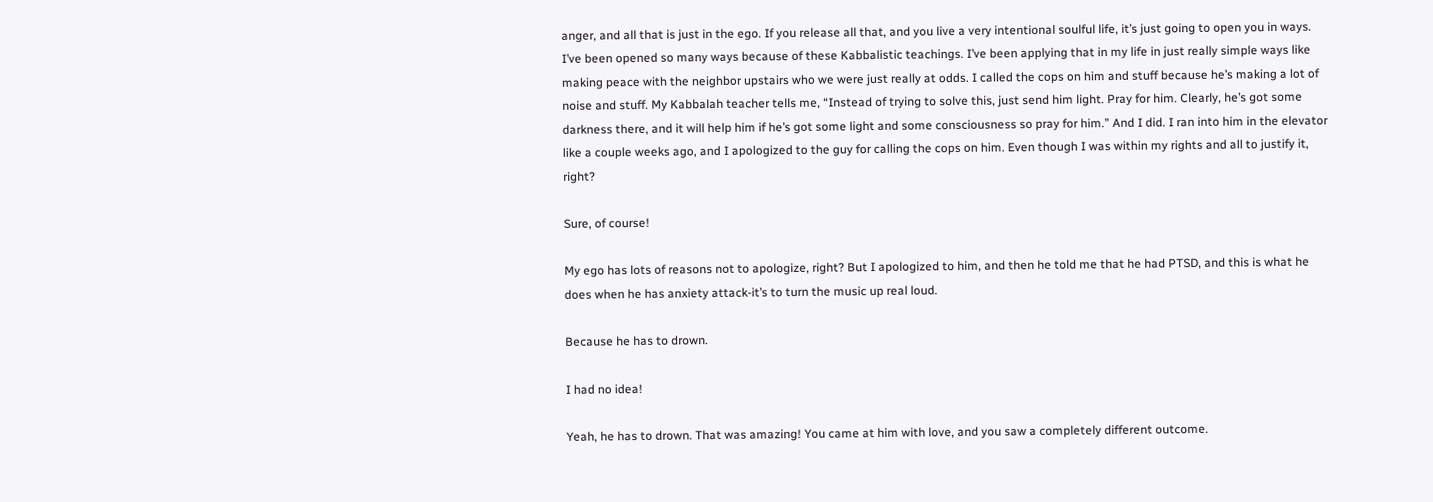anger, and all that is just in the ego. If you release all that, and you live a very intentional soulful life, it’s just going to open you in ways. I’ve been opened so many ways because of these Kabbalistic teachings. I’ve been applying that in my life in just really simple ways like making peace with the neighbor upstairs who we were just really at odds. I called the cops on him and stuff because he’s making a lot of noise and stuff. My Kabbalah teacher tells me, “Instead of trying to solve this, just send him light. Pray for him. Clearly, he’s got some darkness there, and it will help him if he’s got some light and some consciousness so pray for him.” And I did. I ran into him in the elevator like a couple weeks ago, and I apologized to the guy for calling the cops on him. Even though I was within my rights and all to justify it, right?

Sure, of course!

My ego has lots of reasons not to apologize, right? But I apologized to him, and then he told me that he had PTSD, and this is what he does when he has anxiety attack-it’s to turn the music up real loud.

Because he has to drown.

I had no idea!

Yeah, he has to drown. That was amazing! You came at him with love, and you saw a completely different outcome.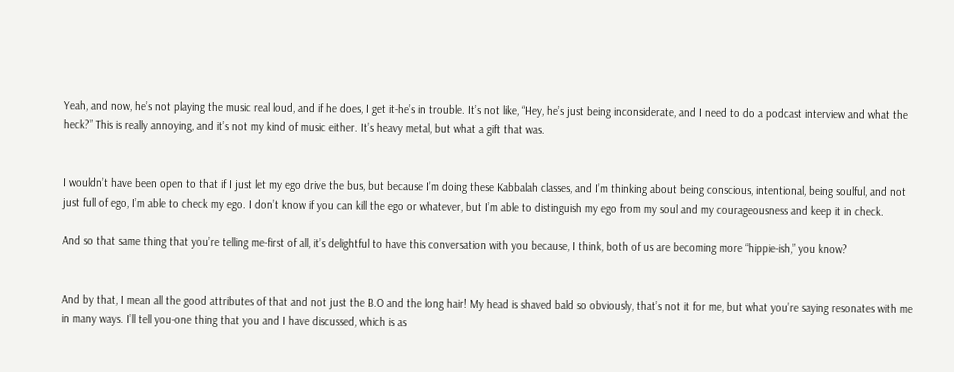Yeah, and now, he’s not playing the music real loud, and if he does, I get it-he’s in trouble. It’s not like, “Hey, he’s just being inconsiderate, and I need to do a podcast interview and what the heck?” This is really annoying, and it’s not my kind of music either. It’s heavy metal, but what a gift that was.


I wouldn’t have been open to that if I just let my ego drive the bus, but because I’m doing these Kabbalah classes, and I’m thinking about being conscious, intentional, being soulful, and not just full of ego, I’m able to check my ego. I don’t know if you can kill the ego or whatever, but I’m able to distinguish my ego from my soul and my courageousness and keep it in check.

And so that same thing that you’re telling me-first of all, it’s delightful to have this conversation with you because, I think, both of us are becoming more “hippie-ish,” you know?


And by that, I mean all the good attributes of that and not just the B.O and the long hair! My head is shaved bald so obviously, that’s not it for me, but what you’re saying resonates with me in many ways. I’ll tell you-one thing that you and I have discussed, which is as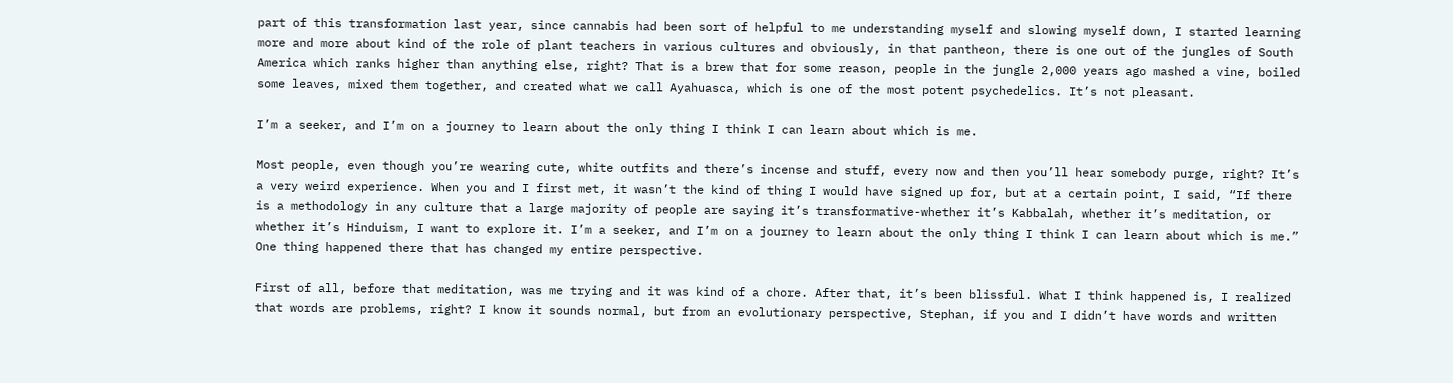part of this transformation last year, since cannabis had been sort of helpful to me understanding myself and slowing myself down, I started learning more and more about kind of the role of plant teachers in various cultures and obviously, in that pantheon, there is one out of the jungles of South America which ranks higher than anything else, right? That is a brew that for some reason, people in the jungle 2,000 years ago mashed a vine, boiled some leaves, mixed them together, and created what we call Ayahuasca, which is one of the most potent psychedelics. It’s not pleasant.

I’m a seeker, and I’m on a journey to learn about the only thing I think I can learn about which is me.

Most people, even though you’re wearing cute, white outfits and there’s incense and stuff, every now and then you’ll hear somebody purge, right? It’s a very weird experience. When you and I first met, it wasn’t the kind of thing I would have signed up for, but at a certain point, I said, “If there is a methodology in any culture that a large majority of people are saying it’s transformative-whether it’s Kabbalah, whether it’s meditation, or whether it’s Hinduism, I want to explore it. I’m a seeker, and I’m on a journey to learn about the only thing I think I can learn about which is me.” One thing happened there that has changed my entire perspective.

First of all, before that meditation, was me trying and it was kind of a chore. After that, it’s been blissful. What I think happened is, I realized that words are problems, right? I know it sounds normal, but from an evolutionary perspective, Stephan, if you and I didn’t have words and written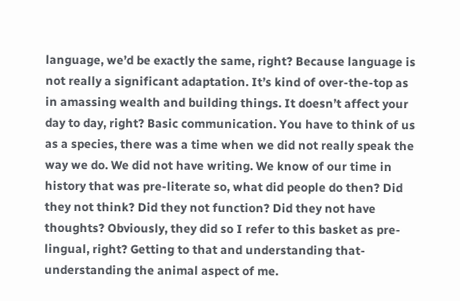language, we’d be exactly the same, right? Because language is not really a significant adaptation. It’s kind of over-the-top as in amassing wealth and building things. It doesn’t affect your day to day, right? Basic communication. You have to think of us as a species, there was a time when we did not really speak the way we do. We did not have writing. We know of our time in history that was pre-literate so, what did people do then? Did they not think? Did they not function? Did they not have thoughts? Obviously, they did so I refer to this basket as pre-lingual, right? Getting to that and understanding that-understanding the animal aspect of me.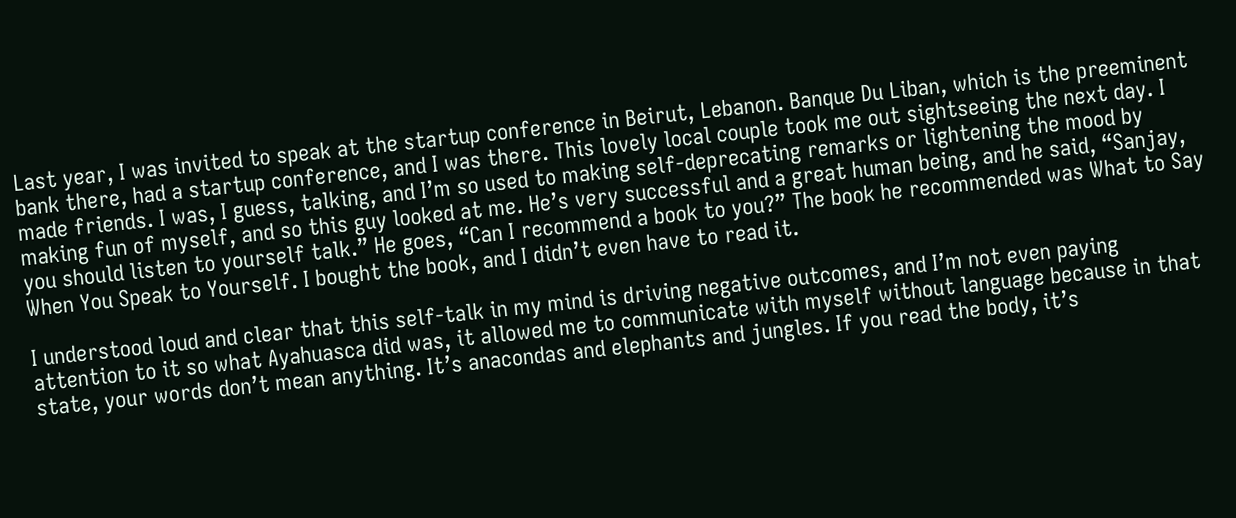Last year, I was invited to speak at the startup conference in Beirut, Lebanon. Banque Du Liban, which is the preeminent bank there, had a startup conference, and I was there. This lovely local couple took me out sightseeing the next day. I made friends. I was, I guess, talking, and I’m so used to making self-deprecating remarks or lightening the mood by making fun of myself, and so this guy looked at me. He’s very successful and a great human being, and he said, “Sanjay, you should listen to yourself talk.” He goes, “Can I recommend a book to you?” The book he recommended was What to Say When You Speak to Yourself. I bought the book, and I didn’t even have to read it.

I understood loud and clear that this self-talk in my mind is driving negative outcomes, and I’m not even paying attention to it so what Ayahuasca did was, it allowed me to communicate with myself without language because in that state, your words don’t mean anything. It’s anacondas and elephants and jungles. If you read the body, it’s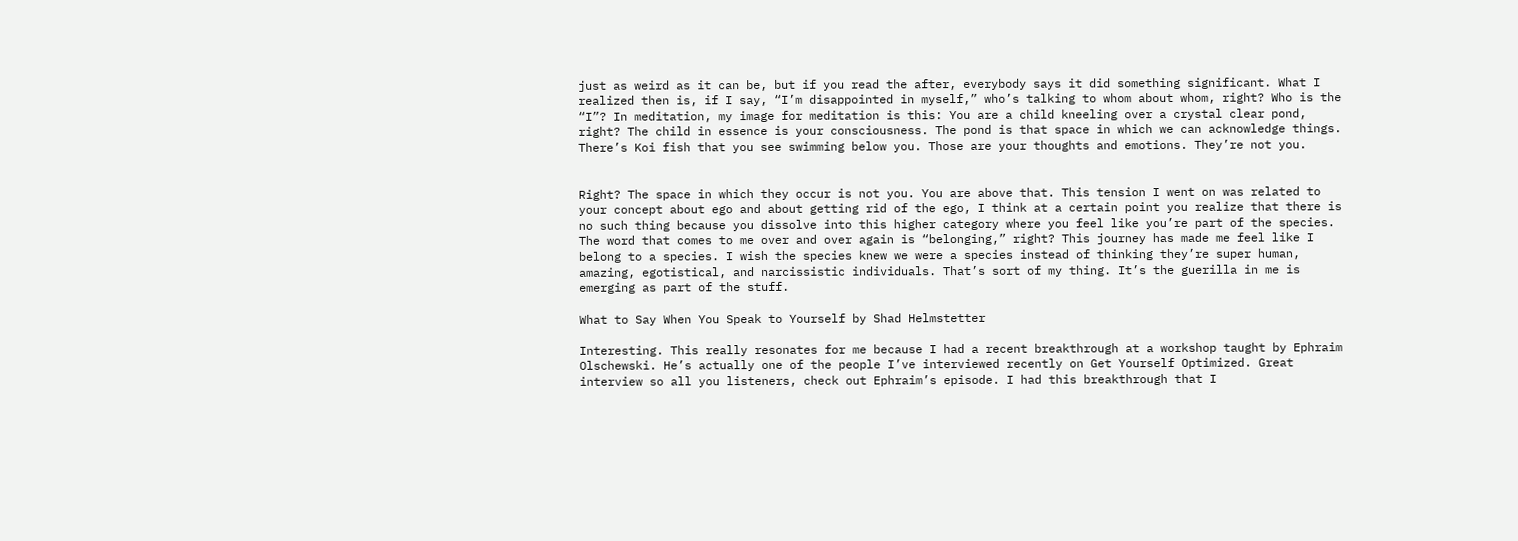just as weird as it can be, but if you read the after, everybody says it did something significant. What I realized then is, if I say, “I’m disappointed in myself,” who’s talking to whom about whom, right? Who is the “I”? In meditation, my image for meditation is this: You are a child kneeling over a crystal clear pond, right? The child in essence is your consciousness. The pond is that space in which we can acknowledge things. There’s Koi fish that you see swimming below you. Those are your thoughts and emotions. They’re not you.


Right? The space in which they occur is not you. You are above that. This tension I went on was related to your concept about ego and about getting rid of the ego, I think at a certain point you realize that there is no such thing because you dissolve into this higher category where you feel like you’re part of the species. The word that comes to me over and over again is “belonging,” right? This journey has made me feel like I belong to a species. I wish the species knew we were a species instead of thinking they’re super human, amazing, egotistical, and narcissistic individuals. That’s sort of my thing. It’s the guerilla in me is emerging as part of the stuff.

What to Say When You Speak to Yourself by Shad Helmstetter

Interesting. This really resonates for me because I had a recent breakthrough at a workshop taught by Ephraim Olschewski. He’s actually one of the people I’ve interviewed recently on Get Yourself Optimized. Great interview so all you listeners, check out Ephraim’s episode. I had this breakthrough that I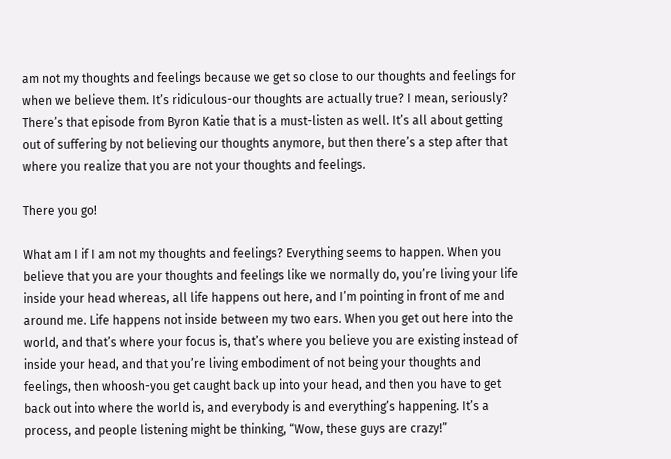am not my thoughts and feelings because we get so close to our thoughts and feelings for when we believe them. It’s ridiculous-our thoughts are actually true? I mean, seriously? There’s that episode from Byron Katie that is a must-listen as well. It’s all about getting out of suffering by not believing our thoughts anymore, but then there’s a step after that where you realize that you are not your thoughts and feelings.

There you go!

What am I if I am not my thoughts and feelings? Everything seems to happen. When you believe that you are your thoughts and feelings like we normally do, you’re living your life inside your head whereas, all life happens out here, and I’m pointing in front of me and around me. Life happens not inside between my two ears. When you get out here into the world, and that’s where your focus is, that’s where you believe you are existing instead of inside your head, and that you’re living embodiment of not being your thoughts and feelings, then whoosh-you get caught back up into your head, and then you have to get back out into where the world is, and everybody is and everything’s happening. It’s a process, and people listening might be thinking, “Wow, these guys are crazy!”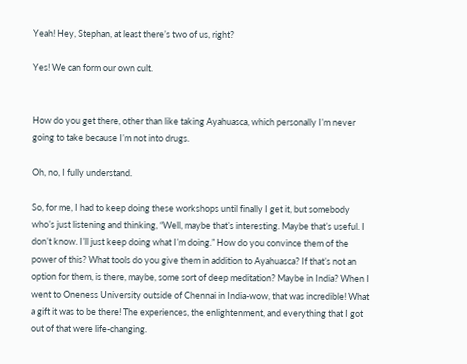Yeah! Hey, Stephan, at least there’s two of us, right?

Yes! We can form our own cult.


How do you get there, other than like taking Ayahuasca, which personally I’m never going to take because I’m not into drugs.

Oh, no, I fully understand.

So, for me, I had to keep doing these workshops until finally I get it, but somebody who’s just listening and thinking, “Well, maybe that’s interesting. Maybe that’s useful. I don’t know. I’ll just keep doing what I’m doing.” How do you convince them of the power of this? What tools do you give them in addition to Ayahuasca? If that’s not an option for them, is there, maybe, some sort of deep meditation? Maybe in India? When I went to Oneness University outside of Chennai in India-wow, that was incredible! What a gift it was to be there! The experiences, the enlightenment, and everything that I got out of that were life-changing.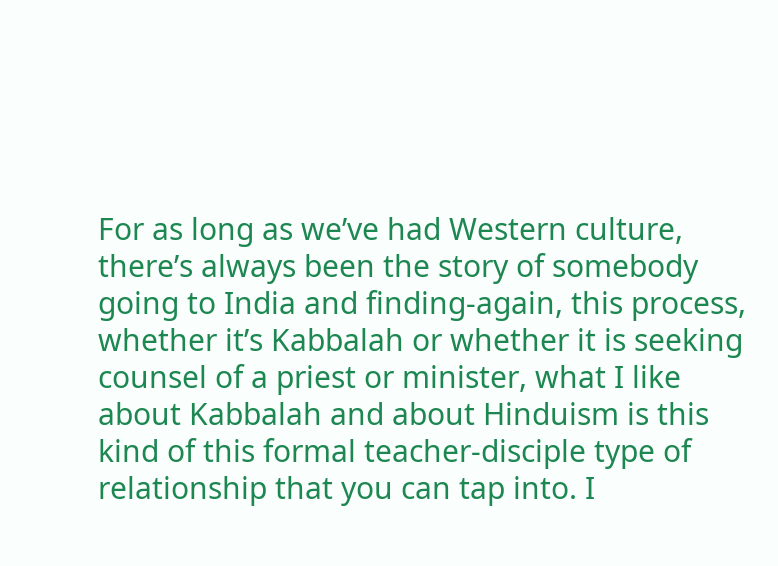For as long as we’ve had Western culture, there’s always been the story of somebody going to India and finding-again, this process, whether it’s Kabbalah or whether it is seeking counsel of a priest or minister, what I like about Kabbalah and about Hinduism is this kind of this formal teacher-disciple type of relationship that you can tap into. I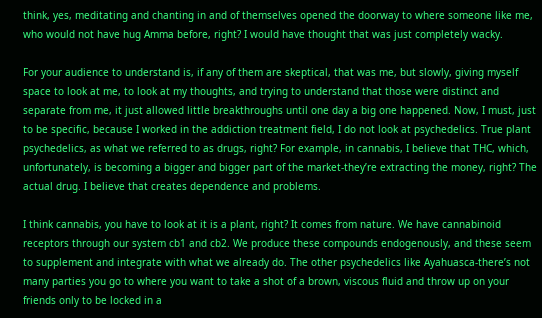think, yes, meditating and chanting in and of themselves opened the doorway to where someone like me, who would not have hug Amma before, right? I would have thought that was just completely wacky.

For your audience to understand is, if any of them are skeptical, that was me, but slowly, giving myself space to look at me, to look at my thoughts, and trying to understand that those were distinct and separate from me, it just allowed little breakthroughs until one day a big one happened. Now, I must, just to be specific, because I worked in the addiction treatment field, I do not look at psychedelics. True plant psychedelics, as what we referred to as drugs, right? For example, in cannabis, I believe that THC, which, unfortunately, is becoming a bigger and bigger part of the market-they’re extracting the money, right? The actual drug. I believe that creates dependence and problems.

I think cannabis, you have to look at it is a plant, right? It comes from nature. We have cannabinoid receptors through our system cb1 and cb2. We produce these compounds endogenously, and these seem to supplement and integrate with what we already do. The other psychedelics like Ayahuasca-there’s not many parties you go to where you want to take a shot of a brown, viscous fluid and throw up on your friends only to be locked in a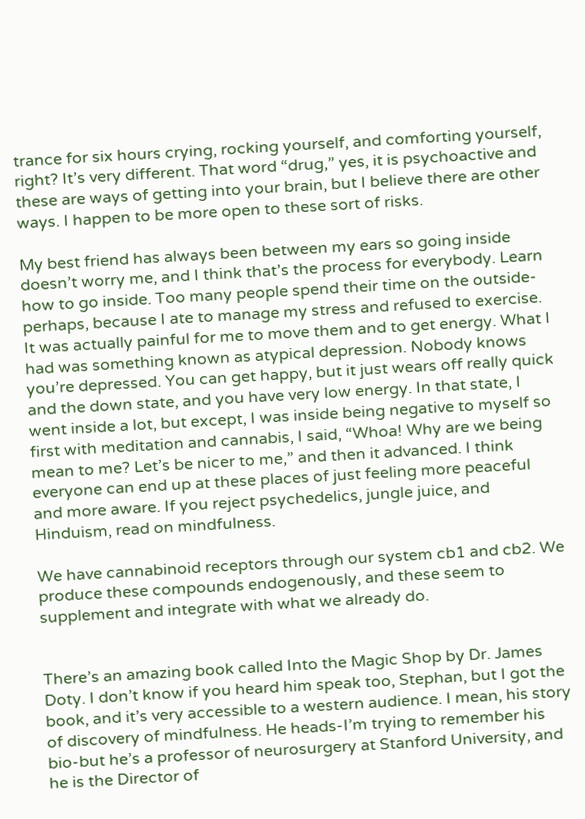trance for six hours crying, rocking yourself, and comforting yourself, right? It’s very different. That word “drug,” yes, it is psychoactive and these are ways of getting into your brain, but I believe there are other ways. I happen to be more open to these sort of risks.

My best friend has always been between my ears so going inside doesn’t worry me, and I think that’s the process for everybody. Learn how to go inside. Too many people spend their time on the outside-perhaps, because I ate to manage my stress and refused to exercise. It was actually painful for me to move them and to get energy. What I had was something known as atypical depression. Nobody knows you’re depressed. You can get happy, but it just wears off really quick and the down state, and you have very low energy. In that state, I went inside a lot, but except, I was inside being negative to myself so first with meditation and cannabis, I said, “Whoa! Why are we being mean to me? Let’s be nicer to me,” and then it advanced. I think everyone can end up at these places of just feeling more peaceful and more aware. If you reject psychedelics, jungle juice, and Hinduism, read on mindfulness.

We have cannabinoid receptors through our system cb1 and cb2. We produce these compounds endogenously, and these seem to supplement and integrate with what we already do.


There’s an amazing book called Into the Magic Shop by Dr. James Doty. I don’t know if you heard him speak too, Stephan, but I got the book, and it’s very accessible to a western audience. I mean, his story of discovery of mindfulness. He heads-I’m trying to remember his bio-but he’s a professor of neurosurgery at Stanford University, and he is the Director of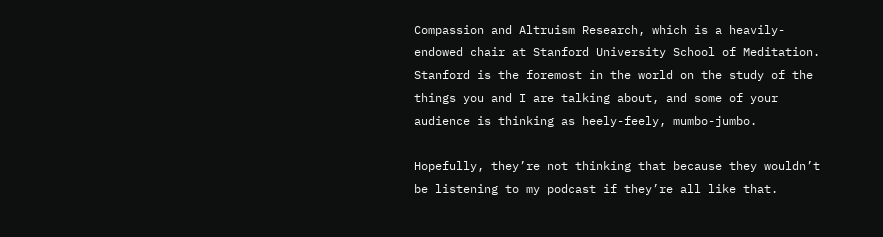Compassion and Altruism Research, which is a heavily-endowed chair at Stanford University School of Meditation. Stanford is the foremost in the world on the study of the things you and I are talking about, and some of your audience is thinking as heely-feely, mumbo-jumbo.

Hopefully, they’re not thinking that because they wouldn’t be listening to my podcast if they’re all like that.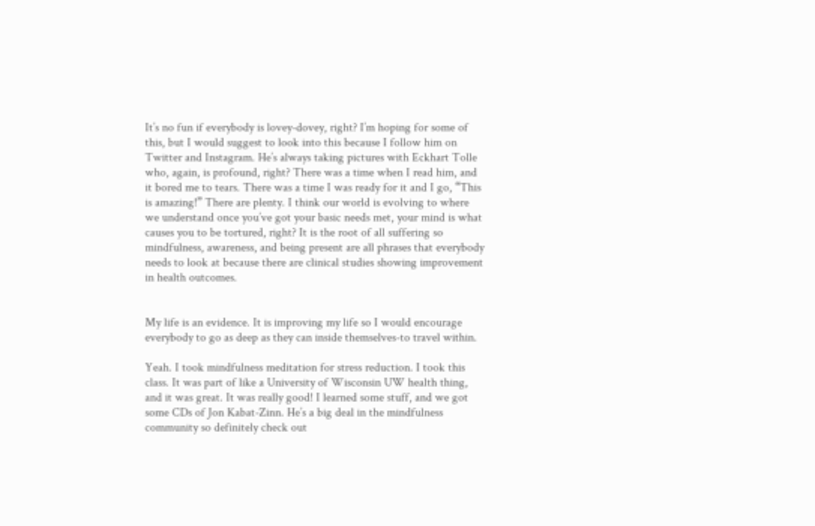It’s no fun if everybody is lovey-dovey, right? I’m hoping for some of this, but I would suggest to look into this because I follow him on Twitter and Instagram. He’s always taking pictures with Eckhart Tolle who, again, is profound, right? There was a time when I read him, and it bored me to tears. There was a time I was ready for it and I go, “This is amazing!” There are plenty. I think our world is evolving to where we understand once you’ve got your basic needs met, your mind is what causes you to be tortured, right? It is the root of all suffering so mindfulness, awareness, and being present are all phrases that everybody needs to look at because there are clinical studies showing improvement in health outcomes.


My life is an evidence. It is improving my life so I would encourage everybody to go as deep as they can inside themselves-to travel within.

Yeah. I took mindfulness meditation for stress reduction. I took this class. It was part of like a University of Wisconsin UW health thing, and it was great. It was really good! I learned some stuff, and we got some CDs of Jon Kabat-Zinn. He’s a big deal in the mindfulness community so definitely check out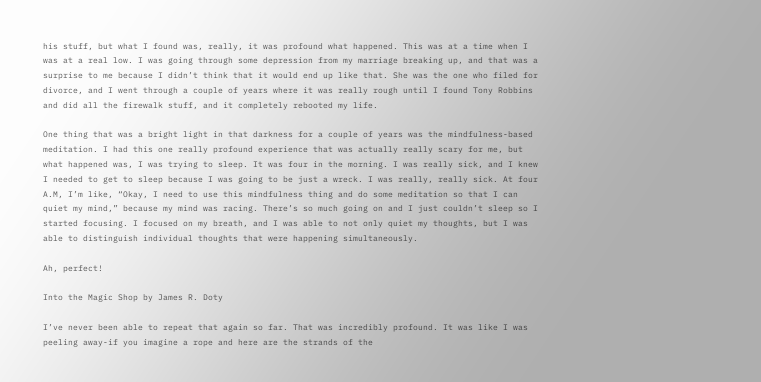his stuff, but what I found was, really, it was profound what happened. This was at a time when I was at a real low. I was going through some depression from my marriage breaking up, and that was a surprise to me because I didn’t think that it would end up like that. She was the one who filed for divorce, and I went through a couple of years where it was really rough until I found Tony Robbins and did all the firewalk stuff, and it completely rebooted my life.

One thing that was a bright light in that darkness for a couple of years was the mindfulness-based meditation. I had this one really profound experience that was actually really scary for me, but what happened was, I was trying to sleep. It was four in the morning. I was really sick, and I knew I needed to get to sleep because I was going to be just a wreck. I was really, really sick. At four A.M, I’m like, “Okay, I need to use this mindfulness thing and do some meditation so that I can quiet my mind,” because my mind was racing. There’s so much going on and I just couldn’t sleep so I started focusing. I focused on my breath, and I was able to not only quiet my thoughts, but I was able to distinguish individual thoughts that were happening simultaneously.

Ah, perfect!

Into the Magic Shop by James R. Doty

I’ve never been able to repeat that again so far. That was incredibly profound. It was like I was peeling away-if you imagine a rope and here are the strands of the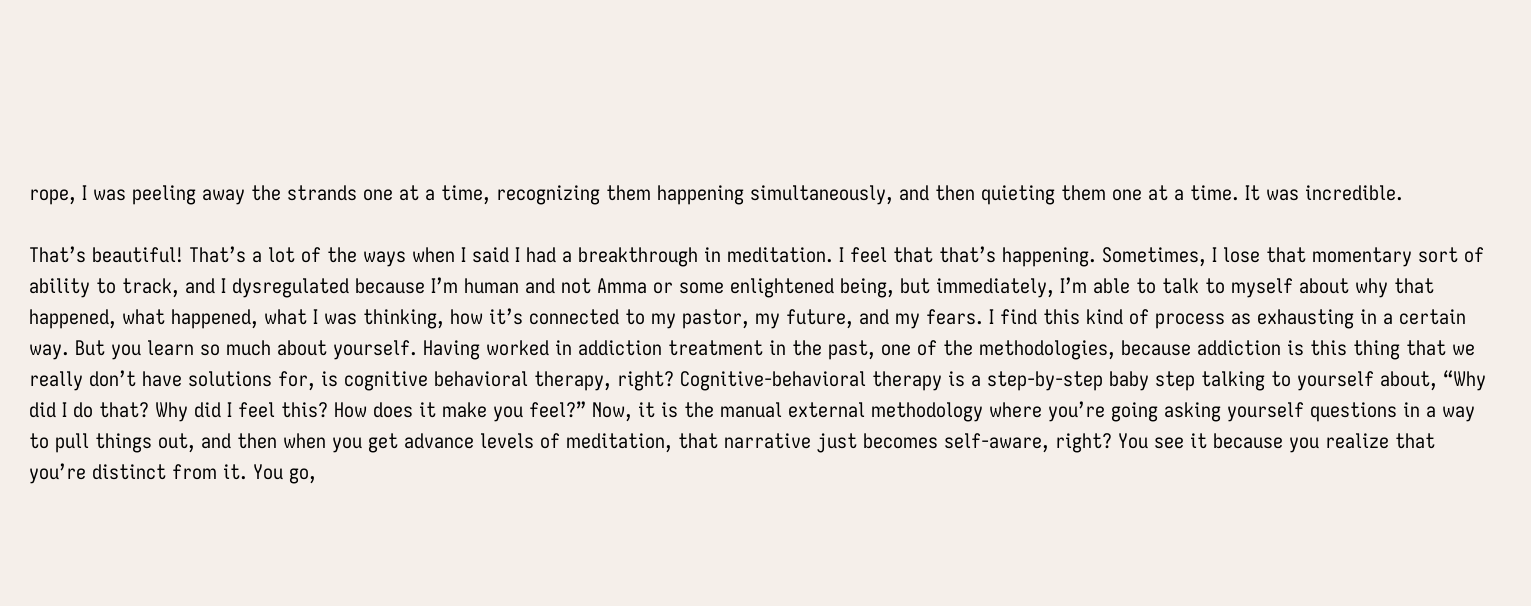rope, I was peeling away the strands one at a time, recognizing them happening simultaneously, and then quieting them one at a time. It was incredible.

That’s beautiful! That’s a lot of the ways when I said I had a breakthrough in meditation. I feel that that’s happening. Sometimes, I lose that momentary sort of ability to track, and I dysregulated because I’m human and not Amma or some enlightened being, but immediately, I’m able to talk to myself about why that happened, what happened, what I was thinking, how it’s connected to my pastor, my future, and my fears. I find this kind of process as exhausting in a certain way. But you learn so much about yourself. Having worked in addiction treatment in the past, one of the methodologies, because addiction is this thing that we really don’t have solutions for, is cognitive behavioral therapy, right? Cognitive-behavioral therapy is a step-by-step baby step talking to yourself about, “Why did I do that? Why did I feel this? How does it make you feel?” Now, it is the manual external methodology where you’re going asking yourself questions in a way to pull things out, and then when you get advance levels of meditation, that narrative just becomes self-aware, right? You see it because you realize that you’re distinct from it. You go,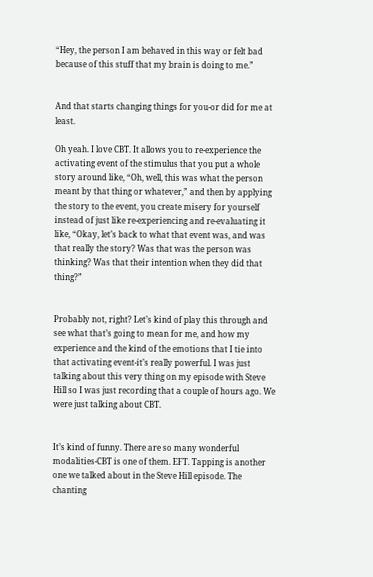“Hey, the person I am behaved in this way or felt bad because of this stuff that my brain is doing to me.”


And that starts changing things for you-or did for me at least.

Oh yeah. I love CBT. It allows you to re-experience the activating event of the stimulus that you put a whole story around like, “Oh, well, this was what the person meant by that thing or whatever,” and then by applying the story to the event, you create misery for yourself instead of just like re-experiencing and re-evaluating it like, “Okay, let’s back to what that event was, and was that really the story? Was that was the person was thinking? Was that their intention when they did that thing?”


Probably not, right? Let’s kind of play this through and see what that’s going to mean for me, and how my experience and the kind of the emotions that I tie into that activating event-it’s really powerful. I was just talking about this very thing on my episode with Steve Hill so I was just recording that a couple of hours ago. We were just talking about CBT.


It’s kind of funny. There are so many wonderful modalities-CBT is one of them. EFT. Tapping is another one we talked about in the Steve Hill episode. The chanting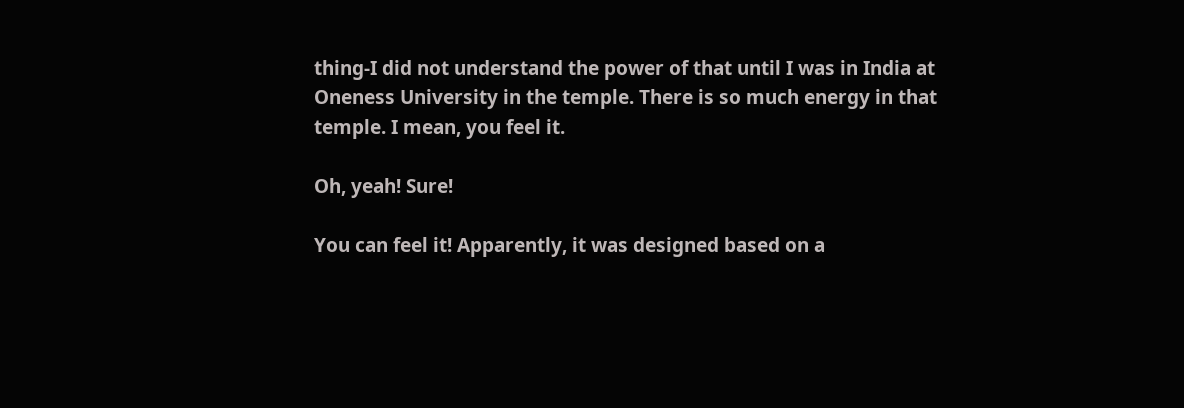thing-I did not understand the power of that until I was in India at Oneness University in the temple. There is so much energy in that temple. I mean, you feel it.

Oh, yeah! Sure!

You can feel it! Apparently, it was designed based on a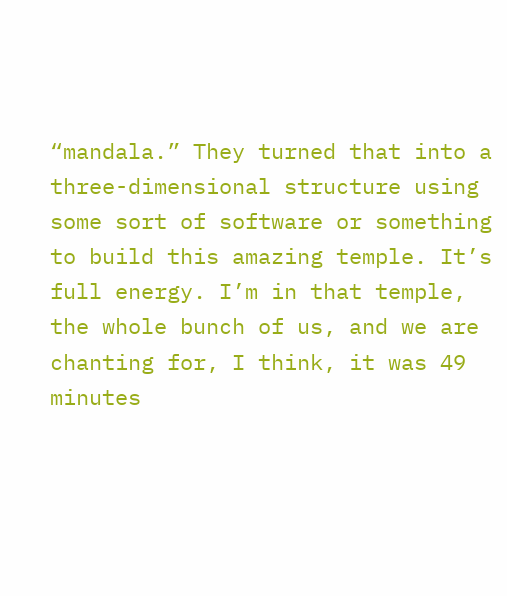“mandala.” They turned that into a three-dimensional structure using some sort of software or something to build this amazing temple. It’s full energy. I’m in that temple, the whole bunch of us, and we are chanting for, I think, it was 49 minutes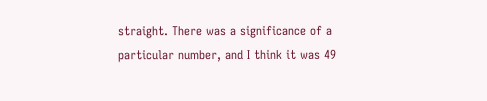straight. There was a significance of a particular number, and I think it was 49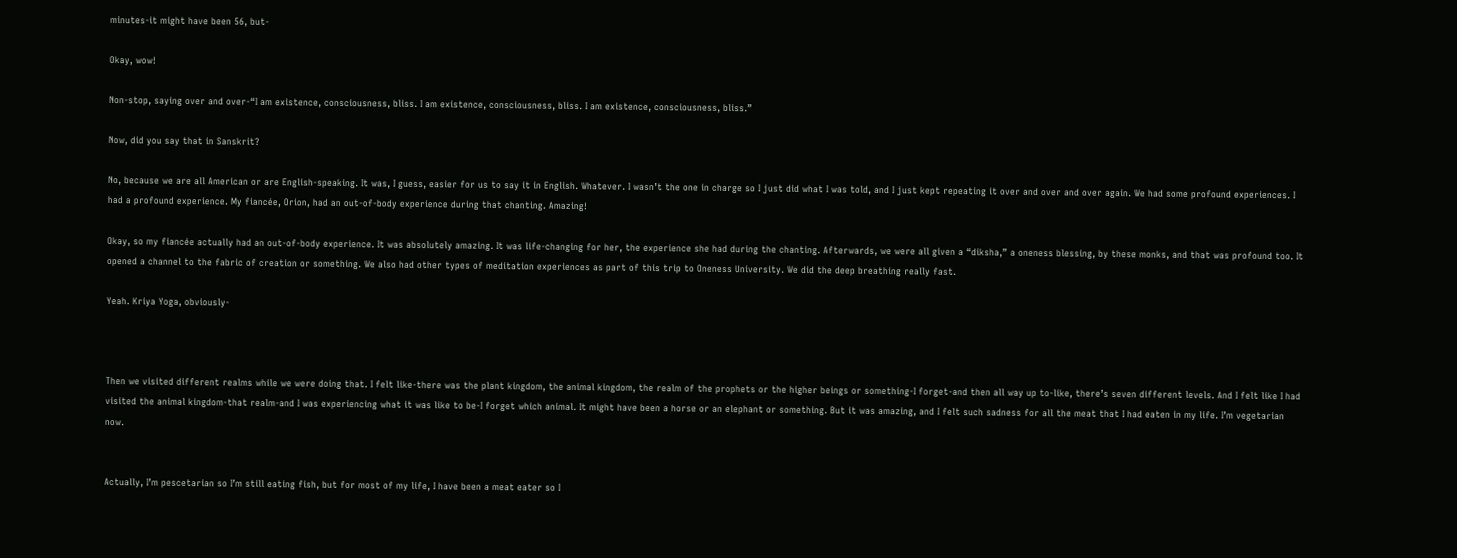minutes-it might have been 56, but-

Okay, wow!

Non-stop, saying over and over-“I am existence, consciousness, bliss. I am existence, consciousness, bliss. I am existence, consciousness, bliss.”

Now, did you say that in Sanskrit?

No, because we are all American or are English-speaking. It was, I guess, easier for us to say it in English. Whatever. I wasn’t the one in charge so I just did what I was told, and I just kept repeating it over and over and over again. We had some profound experiences. I had a profound experience. My fiancée, Orion, had an out-of-body experience during that chanting. Amazing!

Okay, so my fiancée actually had an out-of-body experience. It was absolutely amazing. It was life-changing for her, the experience she had during the chanting. Afterwards, we were all given a “diksha,” a oneness blessing, by these monks, and that was profound too. It opened a channel to the fabric of creation or something. We also had other types of meditation experiences as part of this trip to Oneness University. We did the deep breathing really fast.

Yeah. Kriya Yoga, obviously-



Then we visited different realms while we were doing that. I felt like-there was the plant kingdom, the animal kingdom, the realm of the prophets or the higher beings or something-I forget-and then all way up to-like, there’s seven different levels. And I felt like I had visited the animal kingdom-that realm-and I was experiencing what it was like to be-I forget which animal. It might have been a horse or an elephant or something. But it was amazing, and I felt such sadness for all the meat that I had eaten in my life. I’m vegetarian now.


Actually, I’m pescetarian so I’m still eating fish, but for most of my life, I have been a meat eater so I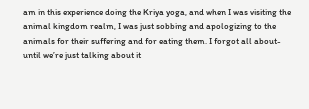am in this experience doing the Kriya yoga, and when I was visiting the animal kingdom realm, I was just sobbing and apologizing to the animals for their suffering and for eating them. I forgot all about-until we’re just talking about it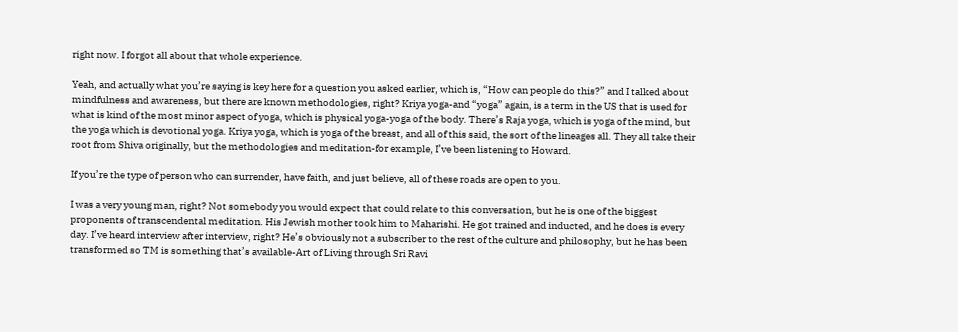right now. I forgot all about that whole experience.

Yeah, and actually what you’re saying is key here for a question you asked earlier, which is, “How can people do this?” and I talked about mindfulness and awareness, but there are known methodologies, right? Kriya yoga-and “yoga” again, is a term in the US that is used for what is kind of the most minor aspect of yoga, which is physical yoga-yoga of the body. There’s Raja yoga, which is yoga of the mind, but the yoga which is devotional yoga. Kriya yoga, which is yoga of the breast, and all of this said, the sort of the lineages all. They all take their root from Shiva originally, but the methodologies and meditation-for example, I’ve been listening to Howard.

If you’re the type of person who can surrender, have faith, and just believe, all of these roads are open to you.

I was a very young man, right? Not somebody you would expect that could relate to this conversation, but he is one of the biggest proponents of transcendental meditation. His Jewish mother took him to Maharishi. He got trained and inducted, and he does is every day. I’ve heard interview after interview, right? He’s obviously not a subscriber to the rest of the culture and philosophy, but he has been transformed so TM is something that’s available-Art of Living through Sri Ravi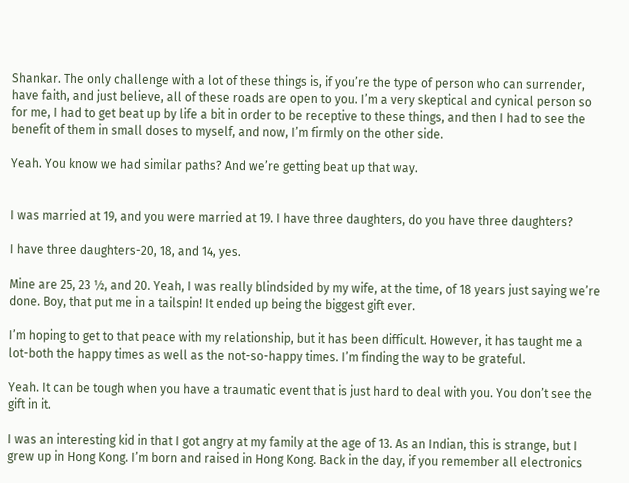Shankar. The only challenge with a lot of these things is, if you’re the type of person who can surrender, have faith, and just believe, all of these roads are open to you. I’m a very skeptical and cynical person so for me, I had to get beat up by life a bit in order to be receptive to these things, and then I had to see the benefit of them in small doses to myself, and now, I’m firmly on the other side.

Yeah. You know we had similar paths? And we’re getting beat up that way.


I was married at 19, and you were married at 19. I have three daughters, do you have three daughters?

I have three daughters-20, 18, and 14, yes.

Mine are 25, 23 ½, and 20. Yeah, I was really blindsided by my wife, at the time, of 18 years just saying we’re done. Boy, that put me in a tailspin! It ended up being the biggest gift ever.

I’m hoping to get to that peace with my relationship, but it has been difficult. However, it has taught me a lot-both the happy times as well as the not-so-happy times. I’m finding the way to be grateful.

Yeah. It can be tough when you have a traumatic event that is just hard to deal with you. You don’t see the gift in it.

I was an interesting kid in that I got angry at my family at the age of 13. As an Indian, this is strange, but I grew up in Hong Kong. I’m born and raised in Hong Kong. Back in the day, if you remember all electronics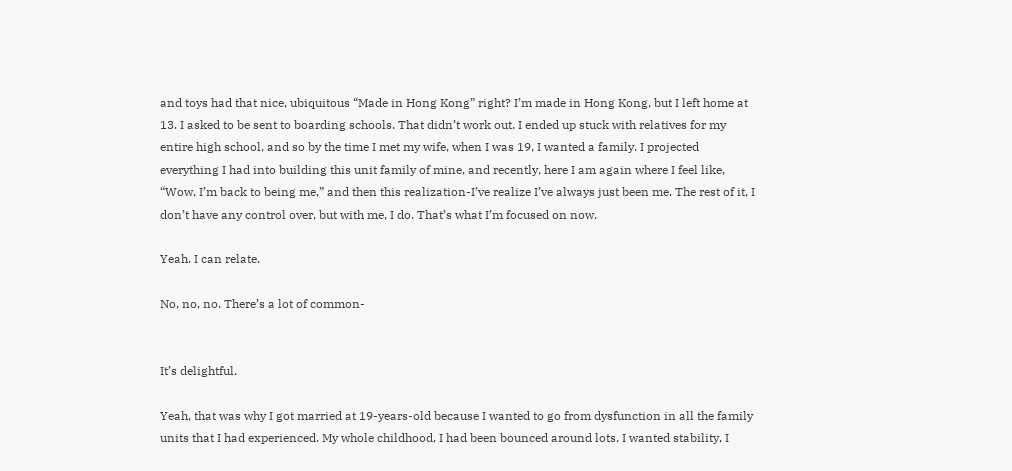and toys had that nice, ubiquitous “Made in Hong Kong” right? I’m made in Hong Kong, but I left home at 13. I asked to be sent to boarding schools. That didn’t work out. I ended up stuck with relatives for my entire high school, and so by the time I met my wife, when I was 19, I wanted a family. I projected everything I had into building this unit family of mine, and recently, here I am again where I feel like, “Wow, I’m back to being me,” and then this realization-I’ve realize I’ve always just been me. The rest of it, I don’t have any control over, but with me, I do. That’s what I’m focused on now.

Yeah. I can relate.

No, no, no. There’s a lot of common-


It’s delightful.

Yeah, that was why I got married at 19-years-old because I wanted to go from dysfunction in all the family units that I had experienced. My whole childhood, I had been bounced around lots. I wanted stability, I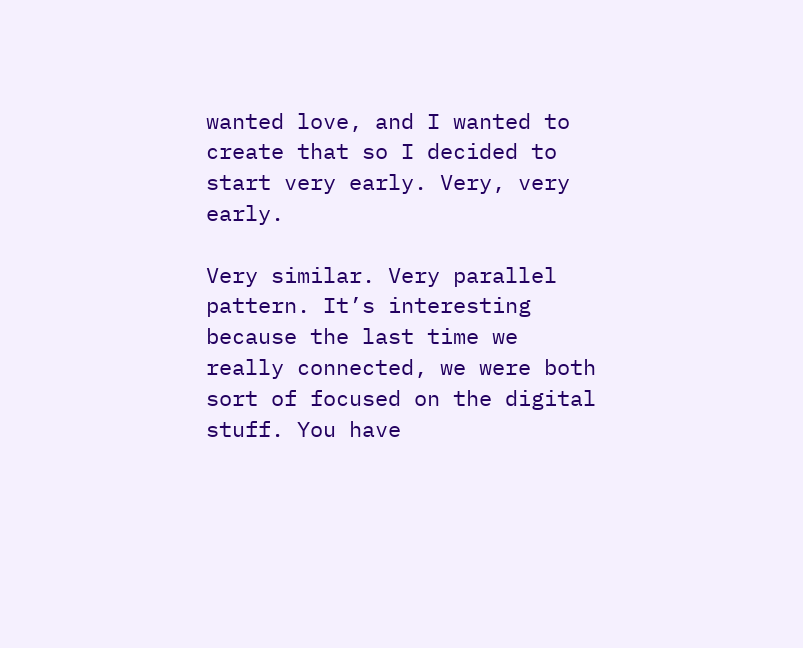wanted love, and I wanted to create that so I decided to start very early. Very, very early.

Very similar. Very parallel pattern. It’s interesting because the last time we really connected, we were both sort of focused on the digital stuff. You have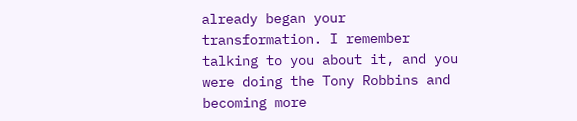already began your transformation. I remember talking to you about it, and you were doing the Tony Robbins and becoming more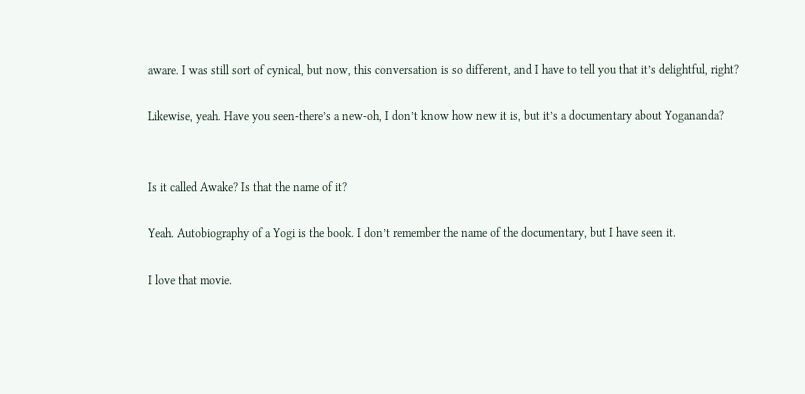aware. I was still sort of cynical, but now, this conversation is so different, and I have to tell you that it’s delightful, right?

Likewise, yeah. Have you seen-there’s a new-oh, I don’t know how new it is, but it’s a documentary about Yogananda?


Is it called Awake? Is that the name of it?

Yeah. Autobiography of a Yogi is the book. I don’t remember the name of the documentary, but I have seen it.

I love that movie.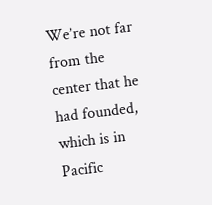We’re not far from the center that he had founded, which is in Pacific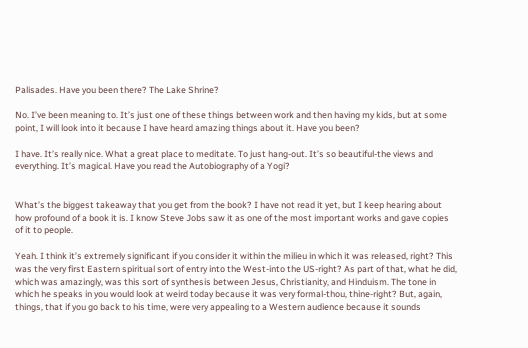Palisades. Have you been there? The Lake Shrine?

No. I’ve been meaning to. It’s just one of these things between work and then having my kids, but at some point, I will look into it because I have heard amazing things about it. Have you been?

I have. It’s really nice. What a great place to meditate. To just hang-out. It’s so beautiful-the views and everything. It’s magical. Have you read the Autobiography of a Yogi?


What’s the biggest takeaway that you get from the book? I have not read it yet, but I keep hearing about how profound of a book it is. I know Steve Jobs saw it as one of the most important works and gave copies of it to people.

Yeah. I think it’s extremely significant if you consider it within the milieu in which it was released, right? This was the very first Eastern spiritual sort of entry into the West-into the US-right? As part of that, what he did, which was amazingly, was this sort of synthesis between Jesus, Christianity, and Hinduism. The tone in which he speaks in you would look at weird today because it was very formal-thou, thine-right? But, again, things, that if you go back to his time, were very appealing to a Western audience because it sounds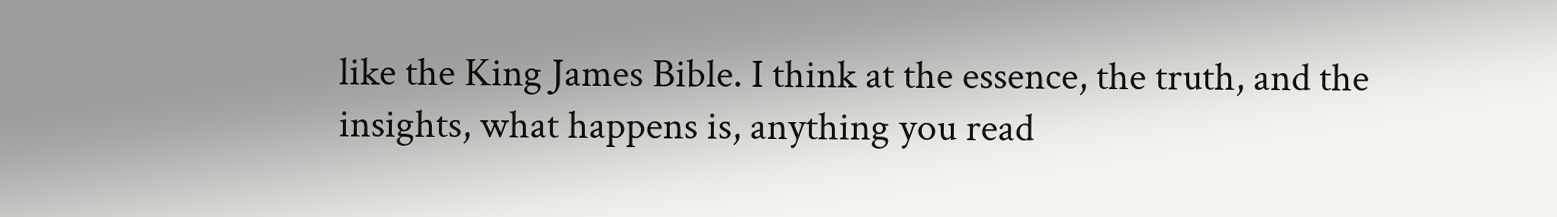like the King James Bible. I think at the essence, the truth, and the insights, what happens is, anything you read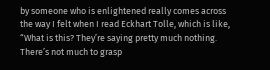by someone who is enlightened really comes across the way I felt when I read Eckhart Tolle, which is like, “What is this? They’re saying pretty much nothing. There’s not much to grasp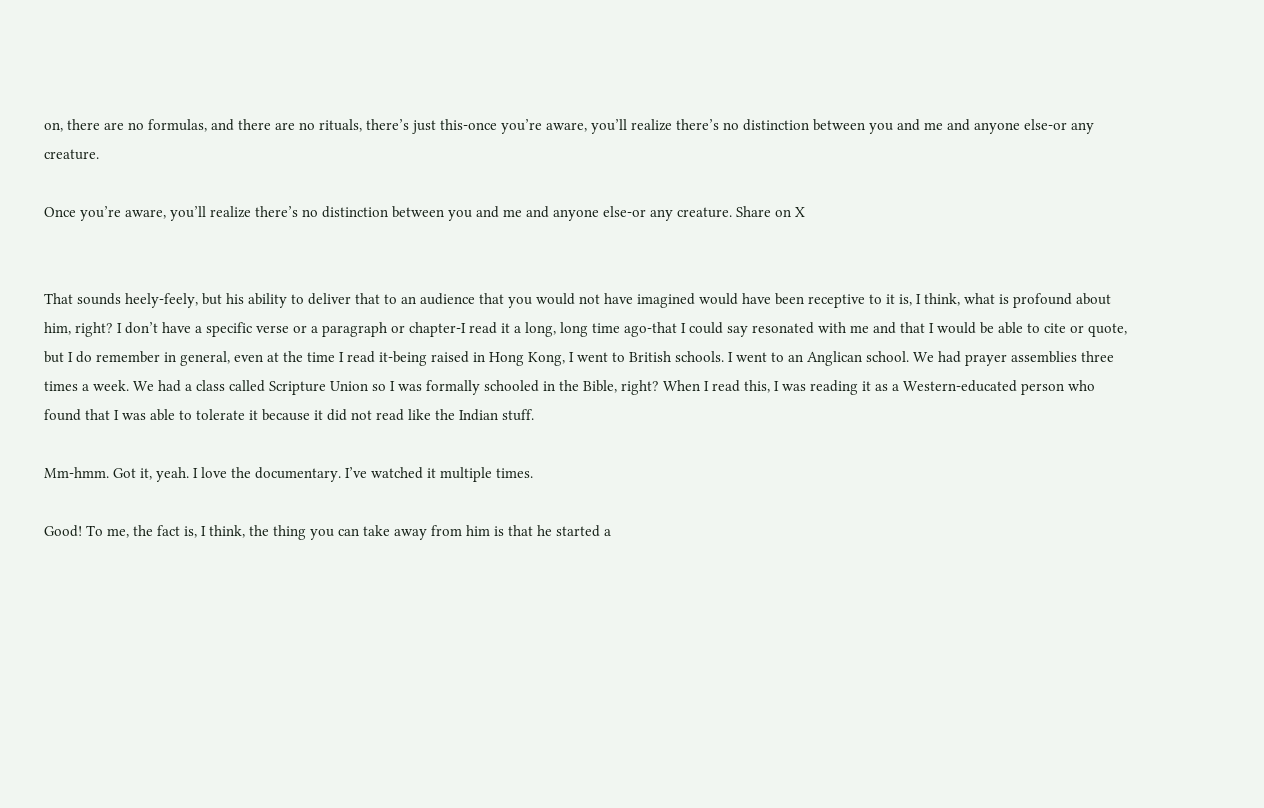on, there are no formulas, and there are no rituals, there’s just this-once you’re aware, you’ll realize there’s no distinction between you and me and anyone else-or any creature.

Once you’re aware, you’ll realize there’s no distinction between you and me and anyone else-or any creature. Share on X


That sounds heely-feely, but his ability to deliver that to an audience that you would not have imagined would have been receptive to it is, I think, what is profound about him, right? I don’t have a specific verse or a paragraph or chapter-I read it a long, long time ago-that I could say resonated with me and that I would be able to cite or quote, but I do remember in general, even at the time I read it-being raised in Hong Kong, I went to British schools. I went to an Anglican school. We had prayer assemblies three times a week. We had a class called Scripture Union so I was formally schooled in the Bible, right? When I read this, I was reading it as a Western-educated person who found that I was able to tolerate it because it did not read like the Indian stuff.

Mm-hmm. Got it, yeah. I love the documentary. I’ve watched it multiple times.

Good! To me, the fact is, I think, the thing you can take away from him is that he started a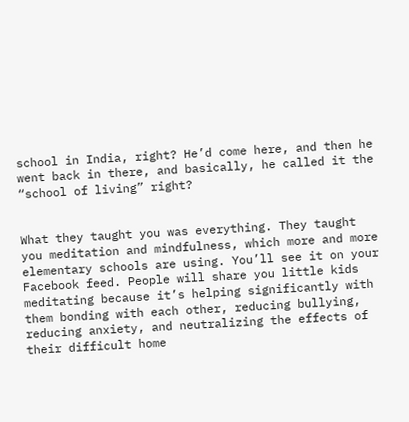school in India, right? He’d come here, and then he went back in there, and basically, he called it the “school of living” right?


What they taught you was everything. They taught you meditation and mindfulness, which more and more elementary schools are using. You’ll see it on your Facebook feed. People will share you little kids meditating because it’s helping significantly with them bonding with each other, reducing bullying, reducing anxiety, and neutralizing the effects of their difficult home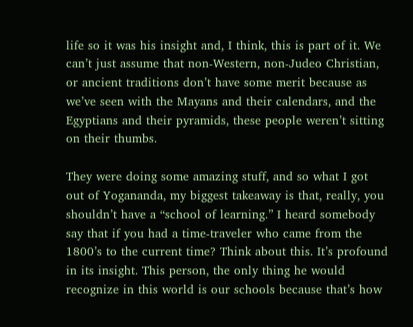life so it was his insight and, I think, this is part of it. We can’t just assume that non-Western, non-Judeo Christian, or ancient traditions don’t have some merit because as we’ve seen with the Mayans and their calendars, and the Egyptians and their pyramids, these people weren’t sitting on their thumbs.

They were doing some amazing stuff, and so what I got out of Yogananda, my biggest takeaway is that, really, you shouldn’t have a “school of learning.” I heard somebody say that if you had a time-traveler who came from the 1800’s to the current time? Think about this. It’s profound in its insight. This person, the only thing he would recognize in this world is our schools because that’s how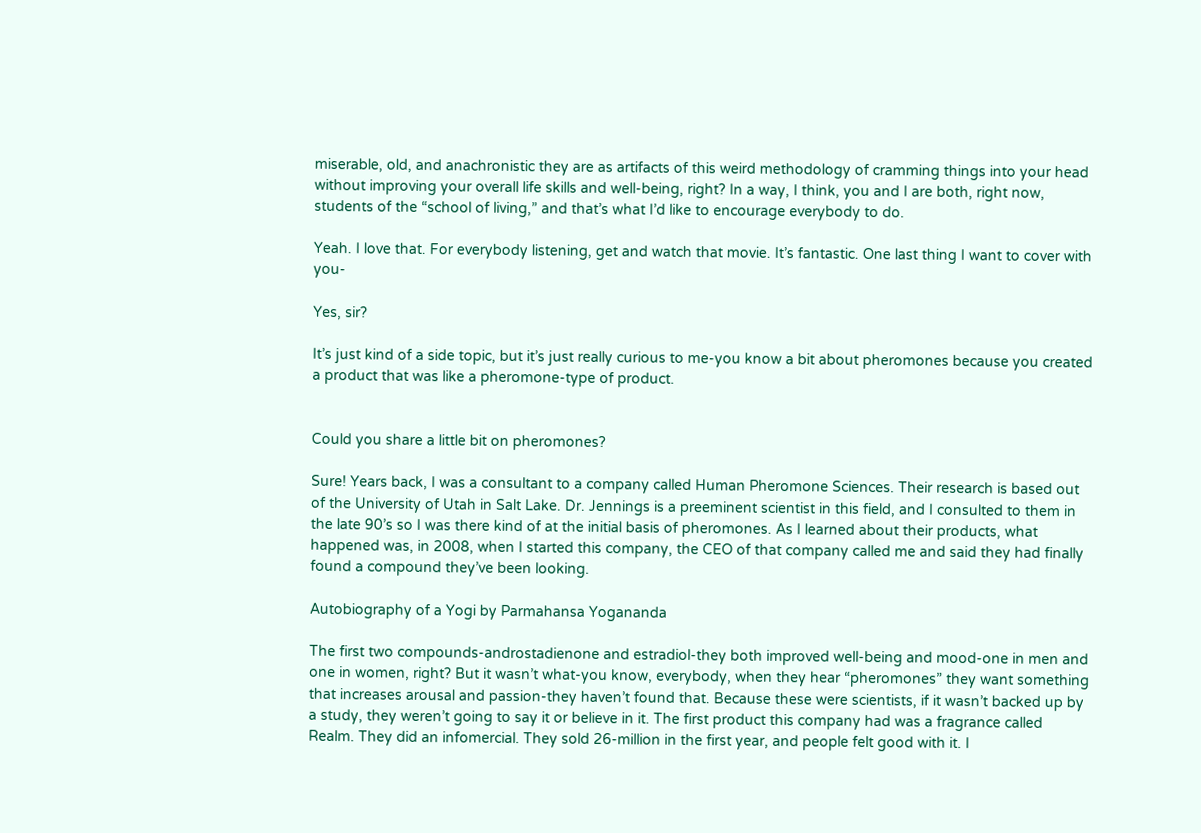miserable, old, and anachronistic they are as artifacts of this weird methodology of cramming things into your head without improving your overall life skills and well-being, right? In a way, I think, you and I are both, right now, students of the “school of living,” and that’s what I’d like to encourage everybody to do.

Yeah. I love that. For everybody listening, get and watch that movie. It’s fantastic. One last thing I want to cover with you-

Yes, sir?

It’s just kind of a side topic, but it’s just really curious to me-you know a bit about pheromones because you created a product that was like a pheromone-type of product.


Could you share a little bit on pheromones?

Sure! Years back, I was a consultant to a company called Human Pheromone Sciences. Their research is based out of the University of Utah in Salt Lake. Dr. Jennings is a preeminent scientist in this field, and I consulted to them in the late 90’s so I was there kind of at the initial basis of pheromones. As I learned about their products, what happened was, in 2008, when I started this company, the CEO of that company called me and said they had finally found a compound they’ve been looking.

Autobiography of a Yogi by Parmahansa Yogananda

The first two compounds-androstadienone and estradiol-they both improved well-being and mood-one in men and one in women, right? But it wasn’t what-you know, everybody, when they hear “pheromones” they want something that increases arousal and passion-they haven’t found that. Because these were scientists, if it wasn’t backed up by a study, they weren’t going to say it or believe in it. The first product this company had was a fragrance called Realm. They did an infomercial. They sold 26-million in the first year, and people felt good with it. I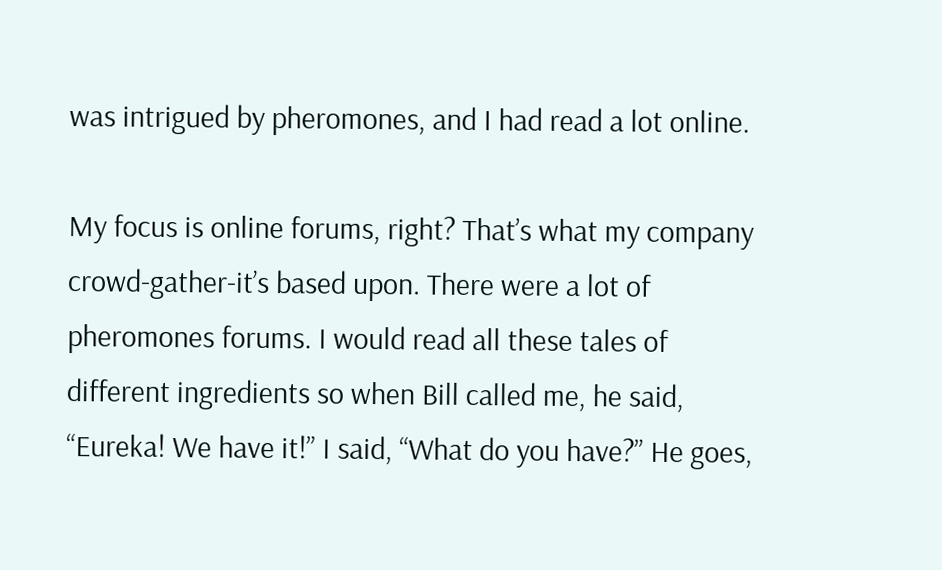was intrigued by pheromones, and I had read a lot online.

My focus is online forums, right? That’s what my company crowd-gather-it’s based upon. There were a lot of pheromones forums. I would read all these tales of different ingredients so when Bill called me, he said, “Eureka! We have it!” I said, “What do you have?” He goes,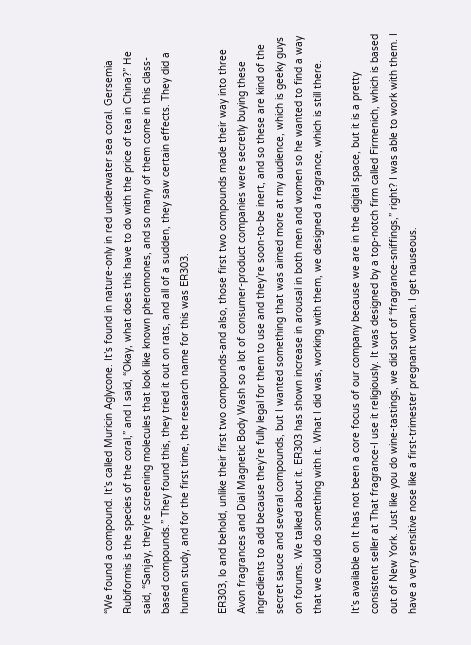“We found a compound. It’s called Muricin Aglycone. It’s found in nature-only in red underwater sea coral. Gersemia Rubiformis is the species of the coral,” and I said, “Okay, what does this have to do with the price of tea in China?” He said, “Sanjay, they’re screening molecules that look like known pheromones, and so many of them come in this class-based compounds.” They found this, they tried it out on rats, and all of a sudden, they saw certain effects. They did a human study, and for the first time, the research name for this was ER303.

ER303, lo and behold, unlike their first two compounds-and also, those first two compounds made their way into three Avon fragrances and Dial Magnetic Body Wash so a lot of consumer-product companies were secretly buying these ingredients to add because they’re fully legal for them to use and they’re soon-to-be inert, and so these are kind of the secret sauce and several compounds, but I wanted something that was aimed more at my audience, which is geeky guys on forums. We talked about it. ER303 has shown increase in arousal in both men and women so he wanted to find a way that we could do something with it. What I did was, working with them, we designed a fragrance, which is still there.

It’s available on It has not been a core focus of our company because we are in the digital space, but it is a pretty consistent seller at That fragrance-I use it religiously. It was designed by a top-notch firm called Firmenich, which is based out of New York. Just like you do wine-tastings, we did sort of “fragrance-sniffings,” right? I was able to work with them. I have a very sensitive nose like a first-trimester pregnant woman. I get nauseous.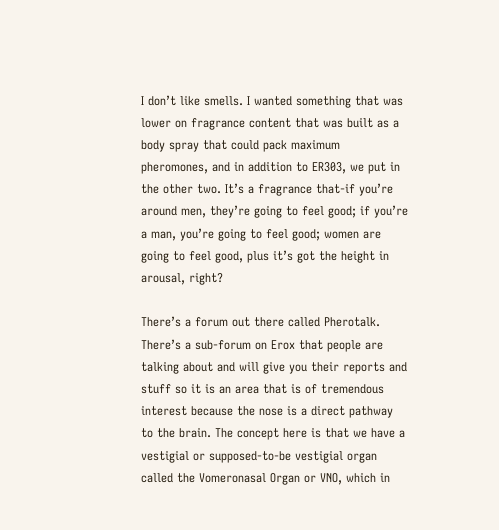I don’t like smells. I wanted something that was lower on fragrance content that was built as a body spray that could pack maximum pheromones, and in addition to ER303, we put in the other two. It’s a fragrance that-if you’re around men, they’re going to feel good; if you’re a man, you’re going to feel good; women are going to feel good, plus it’s got the height in arousal, right?

There’s a forum out there called Pherotalk. There’s a sub-forum on Erox that people are talking about and will give you their reports and stuff so it is an area that is of tremendous interest because the nose is a direct pathway to the brain. The concept here is that we have a vestigial or supposed-to-be vestigial organ called the Vomeronasal Organ or VNO, which in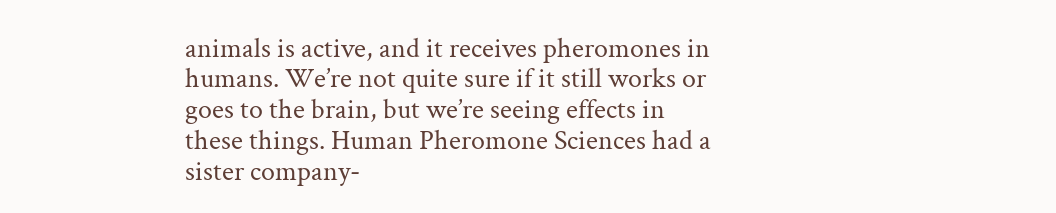animals is active, and it receives pheromones in humans. We’re not quite sure if it still works or goes to the brain, but we’re seeing effects in these things. Human Pheromone Sciences had a sister company-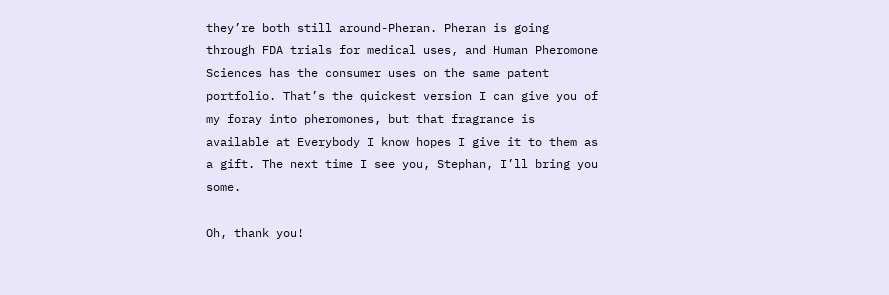they’re both still around-Pheran. Pheran is going through FDA trials for medical uses, and Human Pheromone Sciences has the consumer uses on the same patent portfolio. That’s the quickest version I can give you of my foray into pheromones, but that fragrance is available at Everybody I know hopes I give it to them as a gift. The next time I see you, Stephan, I’ll bring you some.

Oh, thank you!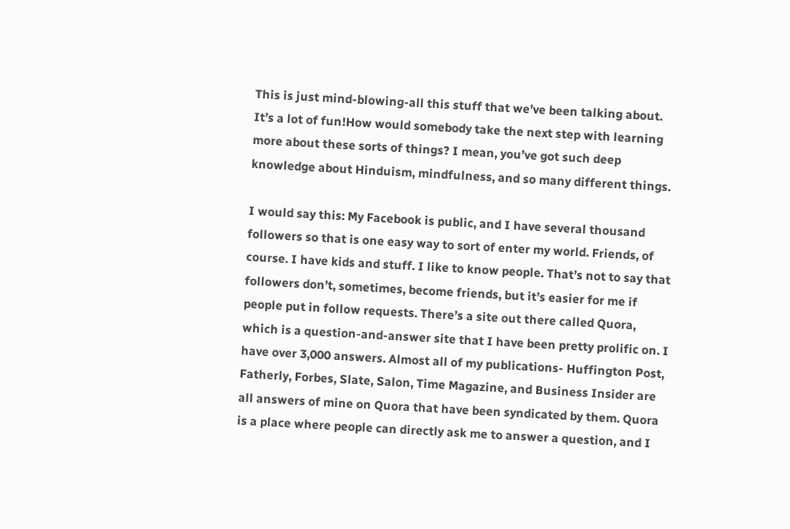This is just mind-blowing-all this stuff that we’ve been talking about. It’s a lot of fun!How would somebody take the next step with learning more about these sorts of things? I mean, you’ve got such deep knowledge about Hinduism, mindfulness, and so many different things.

I would say this: My Facebook is public, and I have several thousand followers so that is one easy way to sort of enter my world. Friends, of course. I have kids and stuff. I like to know people. That’s not to say that followers don’t, sometimes, become friends, but it’s easier for me if people put in follow requests. There’s a site out there called Quora, which is a question-and-answer site that I have been pretty prolific on. I have over 3,000 answers. Almost all of my publications- Huffington Post, Fatherly, Forbes, Slate, Salon, Time Magazine, and Business Insider are all answers of mine on Quora that have been syndicated by them. Quora is a place where people can directly ask me to answer a question, and I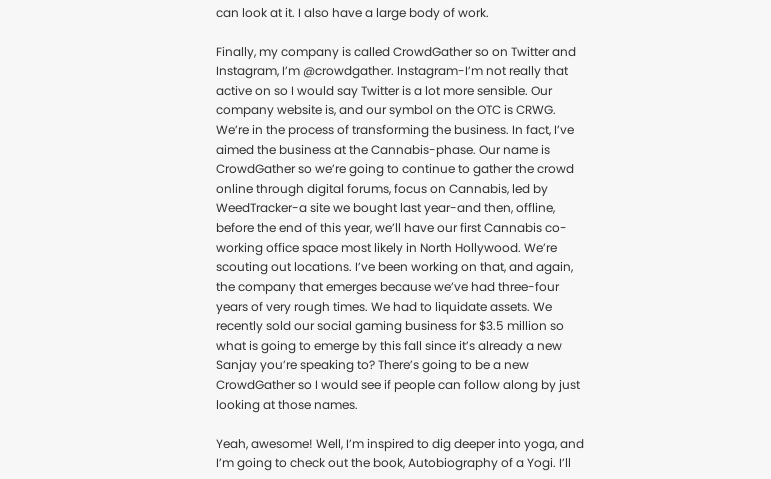can look at it. I also have a large body of work.

Finally, my company is called CrowdGather so on Twitter and Instagram, I’m @crowdgather. Instagram-I’m not really that active on so I would say Twitter is a lot more sensible. Our company website is, and our symbol on the OTC is CRWG. We’re in the process of transforming the business. In fact, I’ve aimed the business at the Cannabis-phase. Our name is CrowdGather so we’re going to continue to gather the crowd online through digital forums, focus on Cannabis, led by WeedTracker-a site we bought last year-and then, offline, before the end of this year, we’ll have our first Cannabis co-working office space most likely in North Hollywood. We’re scouting out locations. I’ve been working on that, and again, the company that emerges because we’ve had three-four years of very rough times. We had to liquidate assets. We recently sold our social gaming business for $3.5 million so what is going to emerge by this fall since it’s already a new Sanjay you’re speaking to? There’s going to be a new CrowdGather so I would see if people can follow along by just looking at those names.

Yeah, awesome! Well, I’m inspired to dig deeper into yoga, and I’m going to check out the book, Autobiography of a Yogi. I’ll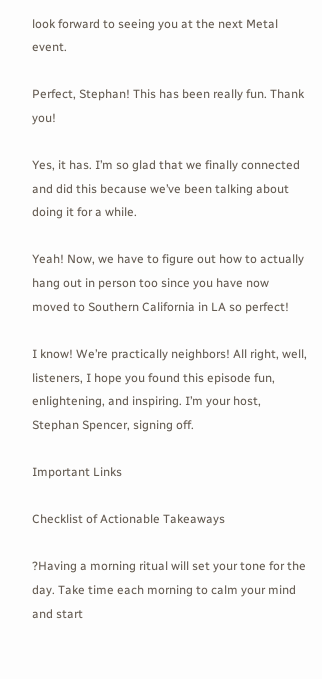look forward to seeing you at the next Metal event.

Perfect, Stephan! This has been really fun. Thank you!

Yes, it has. I’m so glad that we finally connected and did this because we’ve been talking about doing it for a while.

Yeah! Now, we have to figure out how to actually hang out in person too since you have now moved to Southern California in LA so perfect!

I know! We’re practically neighbors! All right, well, listeners, I hope you found this episode fun, enlightening, and inspiring. I’m your host, Stephan Spencer, signing off.

Important Links

Checklist of Actionable Takeaways

?Having a morning ritual will set your tone for the day. Take time each morning to calm your mind and start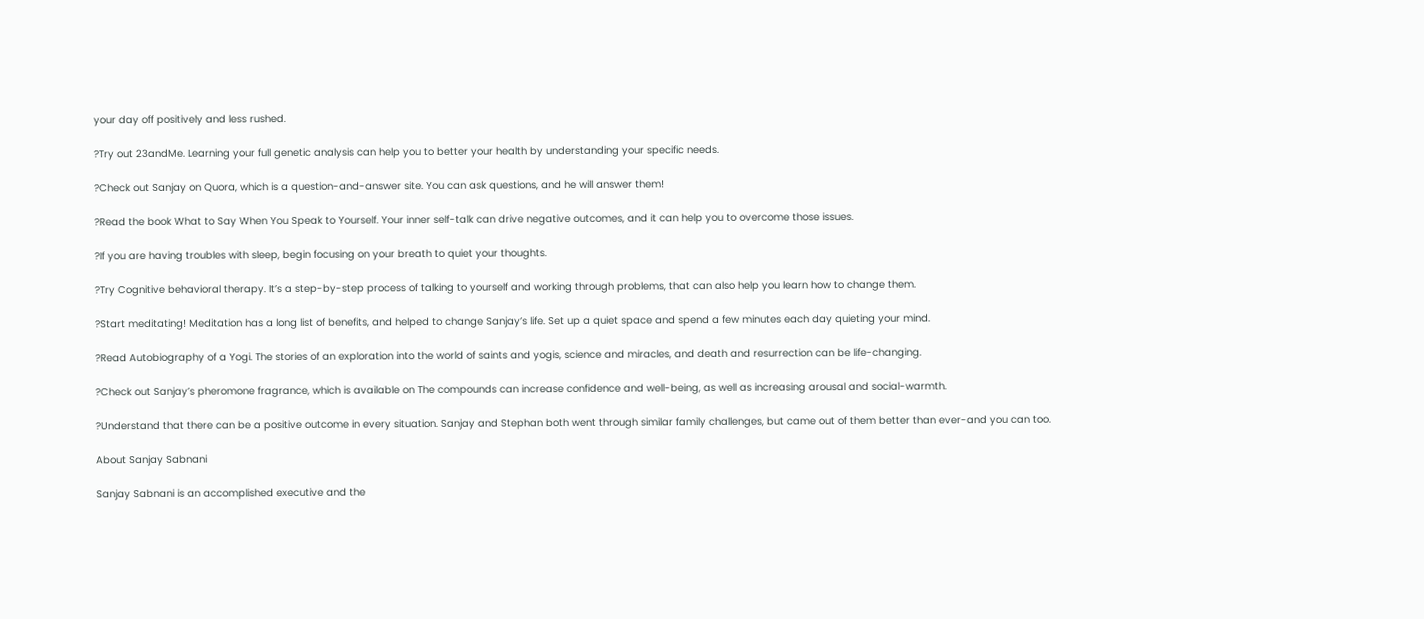your day off positively and less rushed.

?Try out 23andMe. Learning your full genetic analysis can help you to better your health by understanding your specific needs.

?Check out Sanjay on Quora, which is a question-and-answer site. You can ask questions, and he will answer them!

?Read the book What to Say When You Speak to Yourself. Your inner self-talk can drive negative outcomes, and it can help you to overcome those issues.

?If you are having troubles with sleep, begin focusing on your breath to quiet your thoughts.

?Try Cognitive behavioral therapy. It’s a step-by-step process of talking to yourself and working through problems, that can also help you learn how to change them.

?Start meditating! Meditation has a long list of benefits, and helped to change Sanjay’s life. Set up a quiet space and spend a few minutes each day quieting your mind.

?Read Autobiography of a Yogi. The stories of an exploration into the world of saints and yogis, science and miracles, and death and resurrection can be life-changing.

?Check out Sanjay’s pheromone fragrance, which is available on The compounds can increase confidence and well-being, as well as increasing arousal and social-warmth.

?Understand that there can be a positive outcome in every situation. Sanjay and Stephan both went through similar family challenges, but came out of them better than ever-and you can too.

About Sanjay Sabnani

Sanjay Sabnani is an accomplished executive and the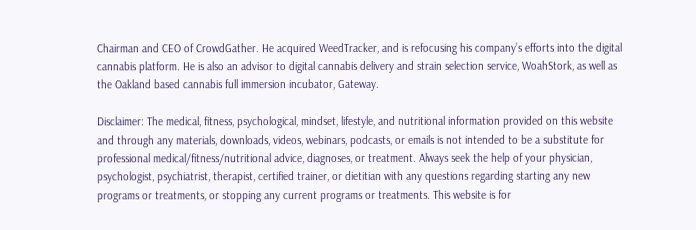Chairman and CEO of CrowdGather. He acquired WeedTracker, and is refocusing his company’s efforts into the digital cannabis platform. He is also an advisor to digital cannabis delivery and strain selection service, WoahStork, as well as the Oakland based cannabis full immersion incubator, Gateway.

Disclaimer: The medical, fitness, psychological, mindset, lifestyle, and nutritional information provided on this website and through any materials, downloads, videos, webinars, podcasts, or emails is not intended to be a substitute for professional medical/fitness/nutritional advice, diagnoses, or treatment. Always seek the help of your physician, psychologist, psychiatrist, therapist, certified trainer, or dietitian with any questions regarding starting any new programs or treatments, or stopping any current programs or treatments. This website is for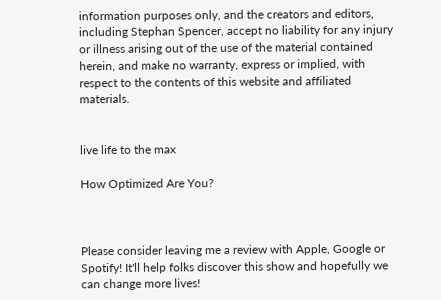information purposes only, and the creators and editors, including Stephan Spencer, accept no liability for any injury or illness arising out of the use of the material contained herein, and make no warranty, express or implied, with respect to the contents of this website and affiliated materials.


live life to the max

How Optimized Are You?



Please consider leaving me a review with Apple, Google or Spotify! It'll help folks discover this show and hopefully we can change more lives!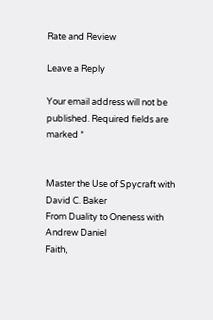Rate and Review

Leave a Reply

Your email address will not be published. Required fields are marked *


Master the Use of Spycraft with David C. Baker
From Duality to Oneness with Andrew Daniel
Faith,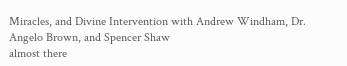Miracles, and Divine Intervention with Andrew Windham, Dr. Angelo Brown, and Spencer Shaw
almost there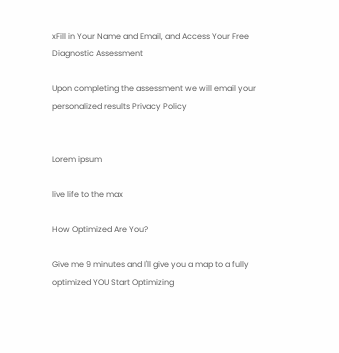xFill in Your Name and Email, and Access Your Free Diagnostic Assessment

Upon completing the assessment we will email your personalized results Privacy Policy


Lorem ipsum

live life to the max

How Optimized Are You?

Give me 9 minutes and I'll give you a map to a fully optimized YOU Start Optimizing